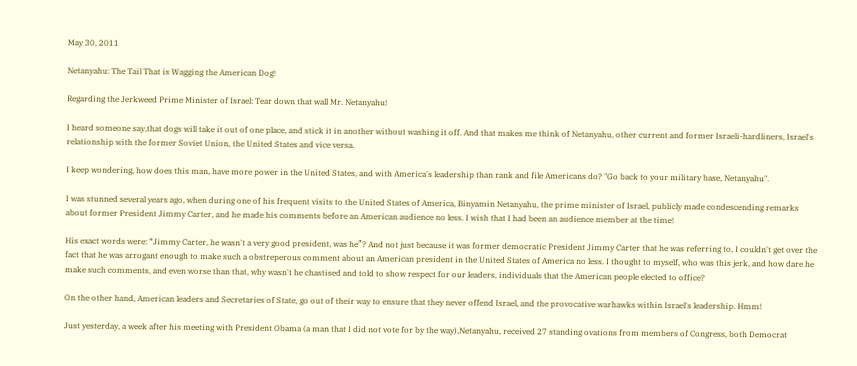May 30, 2011

Netanyahu: The Tail That is Wagging the American Dog!

Regarding the Jerkweed Prime Minister of Israel: Tear down that wall Mr. Netanyahu!

I heard someone say,that dogs will take it out of one place, and stick it in another without washing it off. And that makes me think of Netanyahu, other current and former Israeli-hardliners, Israel's relationship with the former Soviet Union, the United States and vice versa.

I keep wondering, how does this man, have more power in the United States, and with America's leadership than rank and file Americans do? "Go back to your military base, Netanyahu".

I was stunned several years ago, when during one of his frequent visits to the United States of America, Binyamin Netanyahu, the prime minister of Israel, publicly made condescending remarks about former President Jimmy Carter, and he made his comments before an American audience no less. I wish that I had been an audience member at the time!

His exact words were: “Jimmy Carter, he wasn't a very good president, was he”? And not just because it was former democratic President Jimmy Carter that he was referring to, I couldn't get over the fact that he was arrogant enough to make such a obstreperous comment about an American president in the United States of America no less. I thought to myself, who was this jerk, and how dare he make such comments, and even worse than that, why wasn't he chastised and told to show respect for our leaders, individuals that the American people elected to office?

On the other hand, American leaders and Secretaries of State, go out of their way to ensure that they never offend Israel, and the provocative warhawks within Israel's leadership. Hmm!

Just yesterday, a week after his meeting with President Obama (a man that I did not vote for by the way),Netanyahu, received 27 standing ovations from members of Congress, both Democrat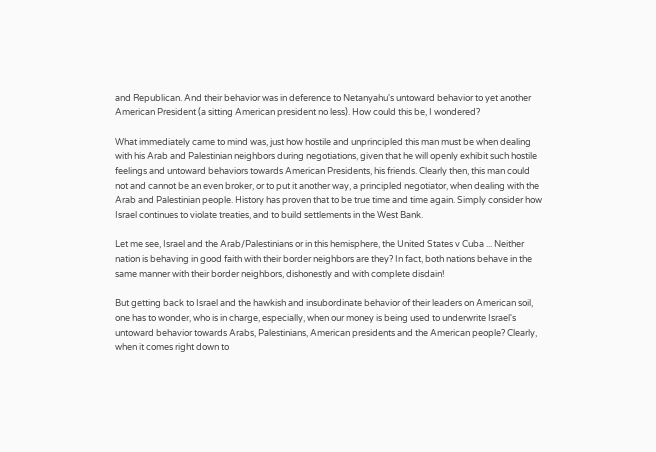and Republican. And their behavior was in deference to Netanyahu's untoward behavior to yet another American President (a sitting American president no less). How could this be, I wondered?

What immediately came to mind was, just how hostile and unprincipled this man must be when dealing with his Arab and Palestinian neighbors during negotiations, given that he will openly exhibit such hostile feelings and untoward behaviors towards American Presidents, his friends. Clearly then, this man could not and cannot be an even broker, or to put it another way, a principled negotiator, when dealing with the Arab and Palestinian people. History has proven that to be true time and time again. Simply consider how Israel continues to violate treaties, and to build settlements in the West Bank.

Let me see, Israel and the Arab/Palestinians or in this hemisphere, the United States v Cuba ... Neither nation is behaving in good faith with their border neighbors are they? In fact, both nations behave in the same manner with their border neighbors, dishonestly and with complete disdain!

But getting back to Israel and the hawkish and insubordinate behavior of their leaders on American soil, one has to wonder, who is in charge, especially, when our money is being used to underwrite Israel's untoward behavior towards Arabs, Palestinians, American presidents and the American people? Clearly, when it comes right down to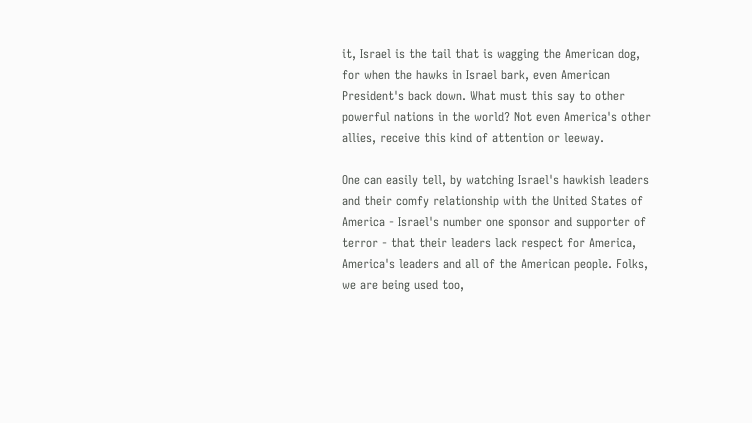it, Israel is the tail that is wagging the American dog, for when the hawks in Israel bark, even American President's back down. What must this say to other powerful nations in the world? Not even America's other allies, receive this kind of attention or leeway.

One can easily tell, by watching Israel's hawkish leaders and their comfy relationship with the United States of America - Israel's number one sponsor and supporter of terror - that their leaders lack respect for America, America's leaders and all of the American people. Folks, we are being used too,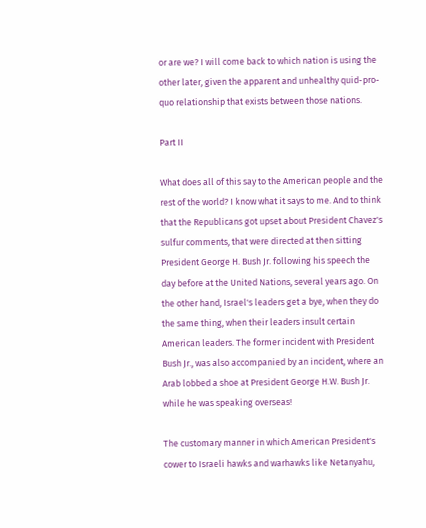or are we? I will come back to which nation is using the other later, given the apparent and unhealthy quid-pro-quo relationship that exists between those nations.

Part II

What does all of this say to the American people and the rest of the world? I know what it says to me. And to think that the Republicans got upset about President Chavez's sulfur comments, that were directed at then sitting President George H. Bush Jr. following his speech the day before at the United Nations, several years ago. On the other hand, Israel's leaders get a bye, when they do the same thing, when their leaders insult certain American leaders. The former incident with President Bush Jr., was also accompanied by an incident, where an Arab lobbed a shoe at President George H.W. Bush Jr. while he was speaking overseas!

The customary manner in which American President's cower to Israeli hawks and warhawks like Netanyahu,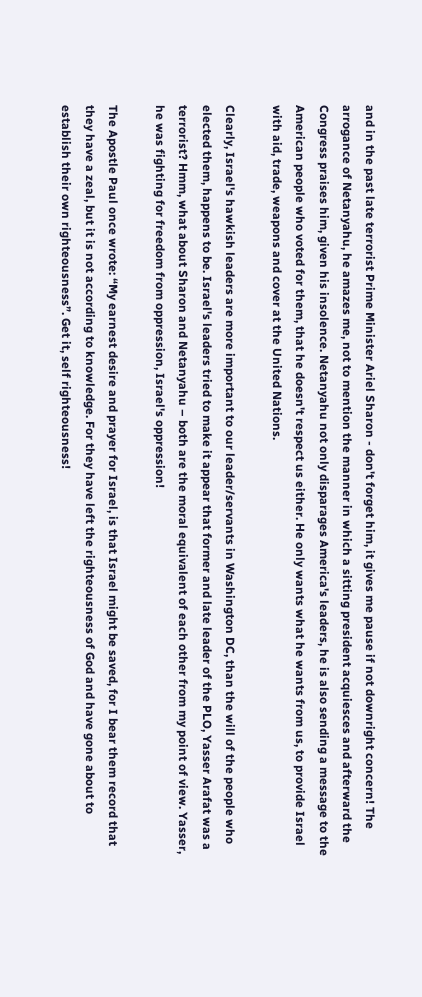and in the past late terrorist Prime Minister Ariel Sharon - don't forget him, it gives me pause if not downright concern! The arrogance of Netanyahu, he amazes me, not to mention the manner in which a sitting president acquiesces and afterward the Congress praises him, given his insolence. Netanyahu not only disparages America's leaders, he is also sending a message to the American people who voted for them, that he doesn't respect us either. He only wants what he wants from us, to provide Israel with aid, trade, weapons and cover at the United Nations.

Clearly, Israel's hawkish leaders are more important to our leader/servants in Washington DC, than the will of the people who elected them, happens to be. Israel's leaders tried to make it appear that former and late leader of the PLO, Yasser Arafat was a terrorist? Hmm, what about Sharon and Netanyahu – both are the moral equivalent of each other from my point of view. Yasser, he was fighting for freedom from oppression, Israel's oppression!

The Apostle Paul once wrote: “My earnest desire and prayer for Israel, is that Israel might be saved, for I bear them record that they have a zeal, but it is not according to knowledge. For they have left the righteousness of God and have gone about to establish their own righteousness”. Get it, self righteousness!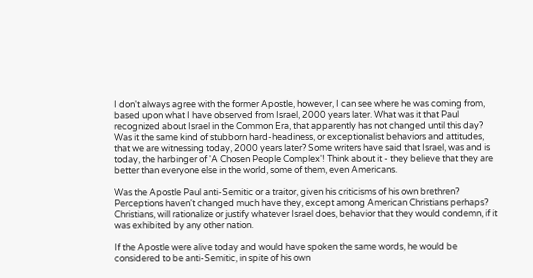I don't always agree with the former Apostle, however, I can see where he was coming from, based upon what I have observed from Israel, 2000 years later. What was it that Paul recognized about Israel in the Common Era, that apparently has not changed until this day? Was it the same kind of stubborn hard-headiness, or exceptionalist behaviors and attitudes, that we are witnessing today, 2000 years later? Some writers have said that Israel, was and is today, the harbinger of 'A Chosen People Complex'! Think about it - they believe that they are better than everyone else in the world, some of them, even Americans.

Was the Apostle Paul anti-Semitic or a traitor, given his criticisms of his own brethren? Perceptions haven't changed much have they, except among American Christians perhaps? Christians, will rationalize or justify whatever Israel does, behavior that they would condemn, if it was exhibited by any other nation.

If the Apostle were alive today and would have spoken the same words, he would be considered to be anti-Semitic, in spite of his own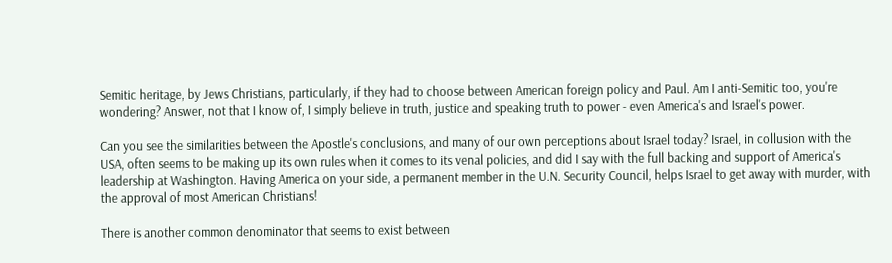Semitic heritage, by Jews Christians, particularly, if they had to choose between American foreign policy and Paul. Am I anti-Semitic too, you're wondering? Answer, not that I know of, I simply believe in truth, justice and speaking truth to power - even America's and Israel's power.

Can you see the similarities between the Apostle's conclusions, and many of our own perceptions about Israel today? Israel, in collusion with the USA, often seems to be making up its own rules when it comes to its venal policies, and did I say with the full backing and support of America's leadership at Washington. Having America on your side, a permanent member in the U.N. Security Council, helps Israel to get away with murder, with the approval of most American Christians!

There is another common denominator that seems to exist between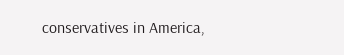conservatives in America,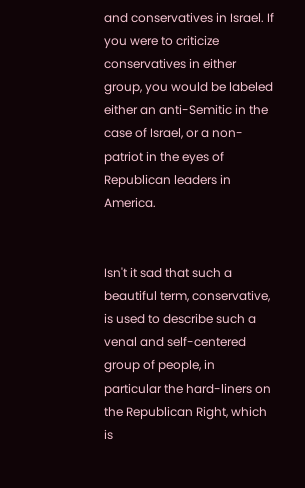and conservatives in Israel. If you were to criticize conservatives in either group, you would be labeled either an anti-Semitic in the case of Israel, or a non-patriot in the eyes of Republican leaders in America.


Isn't it sad that such a beautiful term, conservative, is used to describe such a venal and self-centered group of people, in particular the hard-liners on the Republican Right, which is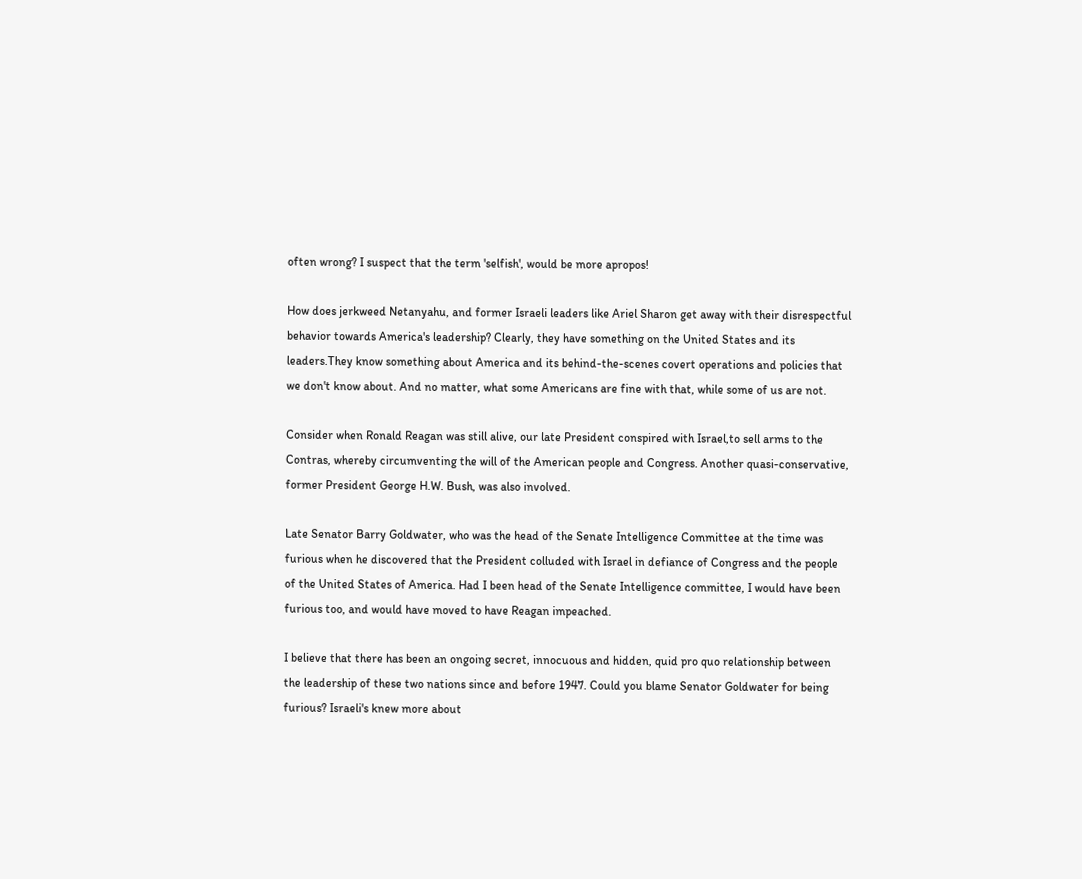often wrong? I suspect that the term 'selfish', would be more apropos!

How does jerkweed Netanyahu, and former Israeli leaders like Ariel Sharon get away with their disrespectful behavior towards America's leadership? Clearly, they have something on the United States and its leaders.They know something about America and its behind-the-scenes covert operations and policies that we don't know about. And no matter, what some Americans are fine with that, while some of us are not.

Consider when Ronald Reagan was still alive, our late President conspired with Israel,to sell arms to the Contras, whereby circumventing the will of the American people and Congress. Another quasi-conservative, former President George H.W. Bush, was also involved.

Late Senator Barry Goldwater, who was the head of the Senate Intelligence Committee at the time was furious when he discovered that the President colluded with Israel in defiance of Congress and the people of the United States of America. Had I been head of the Senate Intelligence committee, I would have been furious too, and would have moved to have Reagan impeached.

I believe that there has been an ongoing secret, innocuous and hidden, quid pro quo relationship between the leadership of these two nations since and before 1947. Could you blame Senator Goldwater for being furious? Israeli's knew more about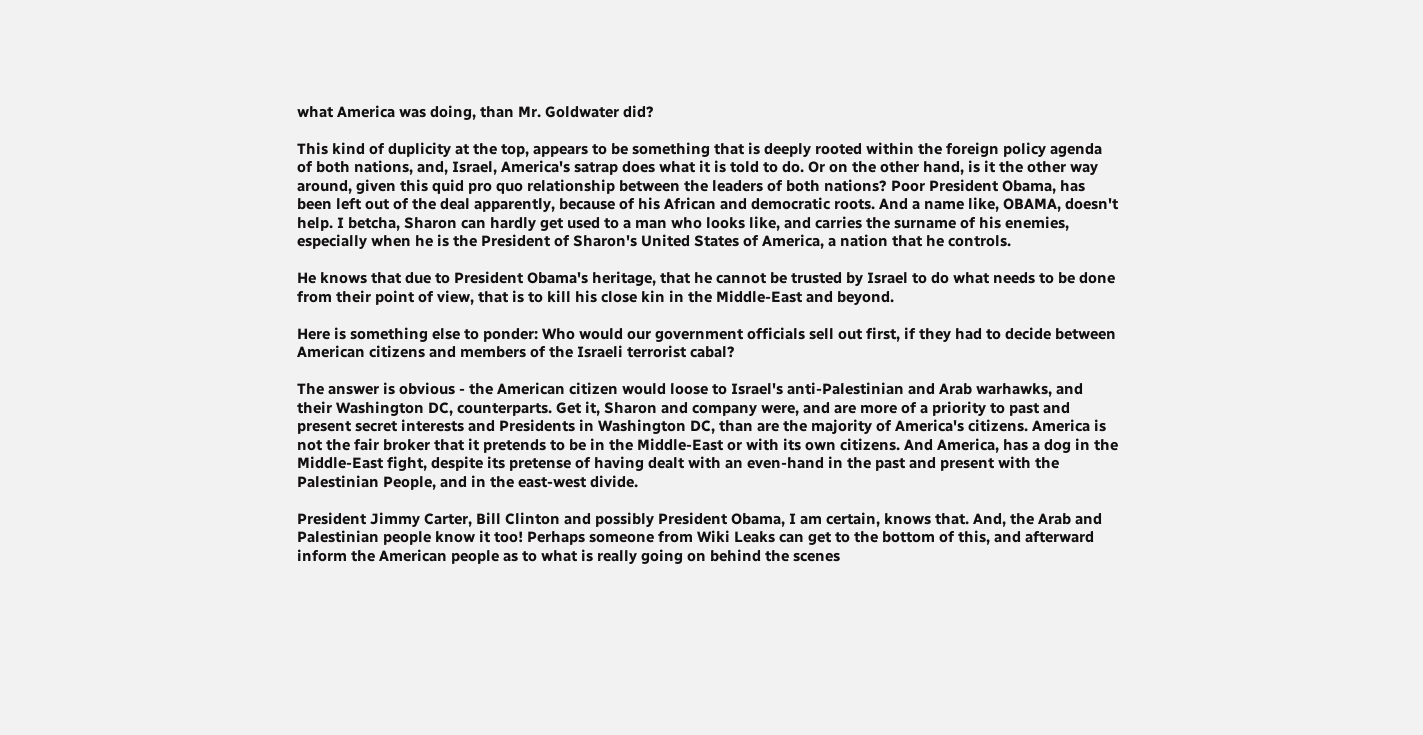what America was doing, than Mr. Goldwater did?

This kind of duplicity at the top, appears to be something that is deeply rooted within the foreign policy agenda of both nations, and, Israel, America's satrap does what it is told to do. Or on the other hand, is it the other way around, given this quid pro quo relationship between the leaders of both nations? Poor President Obama, has been left out of the deal apparently, because of his African and democratic roots. And a name like, OBAMA, doesn't help. I betcha, Sharon can hardly get used to a man who looks like, and carries the surname of his enemies, especially when he is the President of Sharon's United States of America, a nation that he controls.

He knows that due to President Obama's heritage, that he cannot be trusted by Israel to do what needs to be done from their point of view, that is to kill his close kin in the Middle-East and beyond.

Here is something else to ponder: Who would our government officials sell out first, if they had to decide between American citizens and members of the Israeli terrorist cabal?

The answer is obvious - the American citizen would loose to Israel's anti-Palestinian and Arab warhawks, and their Washington DC, counterparts. Get it, Sharon and company were, and are more of a priority to past and present secret interests and Presidents in Washington DC, than are the majority of America's citizens. America is not the fair broker that it pretends to be in the Middle-East or with its own citizens. And America, has a dog in the Middle-East fight, despite its pretense of having dealt with an even-hand in the past and present with the Palestinian People, and in the east-west divide.

President Jimmy Carter, Bill Clinton and possibly President Obama, I am certain, knows that. And, the Arab and Palestinian people know it too! Perhaps someone from Wiki Leaks can get to the bottom of this, and afterward inform the American people as to what is really going on behind the scenes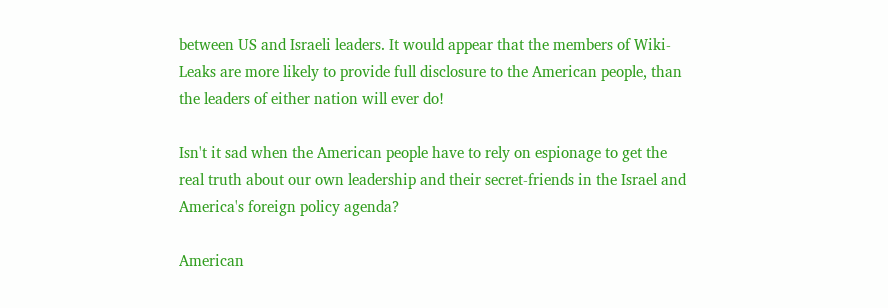between US and Israeli leaders. It would appear that the members of Wiki-Leaks are more likely to provide full disclosure to the American people, than the leaders of either nation will ever do!

Isn't it sad when the American people have to rely on espionage to get the real truth about our own leadership and their secret-friends in the Israel and America's foreign policy agenda?

American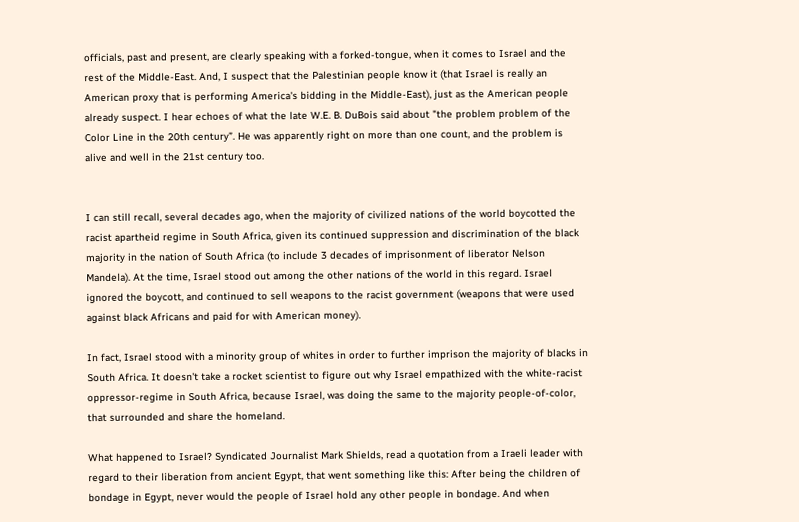officials, past and present, are clearly speaking with a forked-tongue, when it comes to Israel and the rest of the Middle-East. And, I suspect that the Palestinian people know it (that Israel is really an American proxy that is performing America's bidding in the Middle-East), just as the American people already suspect. I hear echoes of what the late W.E. B. DuBois said about "the problem problem of the Color Line in the 20th century”. He was apparently right on more than one count, and the problem is alive and well in the 21st century too.


I can still recall, several decades ago, when the majority of civilized nations of the world boycotted the racist apartheid regime in South Africa, given its continued suppression and discrimination of the black majority in the nation of South Africa (to include 3 decades of imprisonment of liberator Nelson Mandela). At the time, Israel stood out among the other nations of the world in this regard. Israel ignored the boycott, and continued to sell weapons to the racist government (weapons that were used against black Africans and paid for with American money).

In fact, Israel stood with a minority group of whites in order to further imprison the majority of blacks in South Africa. It doesn't take a rocket scientist to figure out why Israel empathized with the white-racist oppressor-regime in South Africa, because Israel, was doing the same to the majority people-of-color, that surrounded and share the homeland.

What happened to Israel? Syndicated Journalist Mark Shields, read a quotation from a Iraeli leader with regard to their liberation from ancient Egypt, that went something like this: After being the children of bondage in Egypt, never would the people of Israel hold any other people in bondage. And when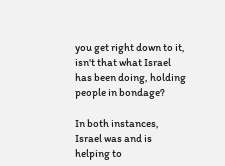you get right down to it, isn't that what Israel has been doing, holding people in bondage?

In both instances, Israel was and is helping to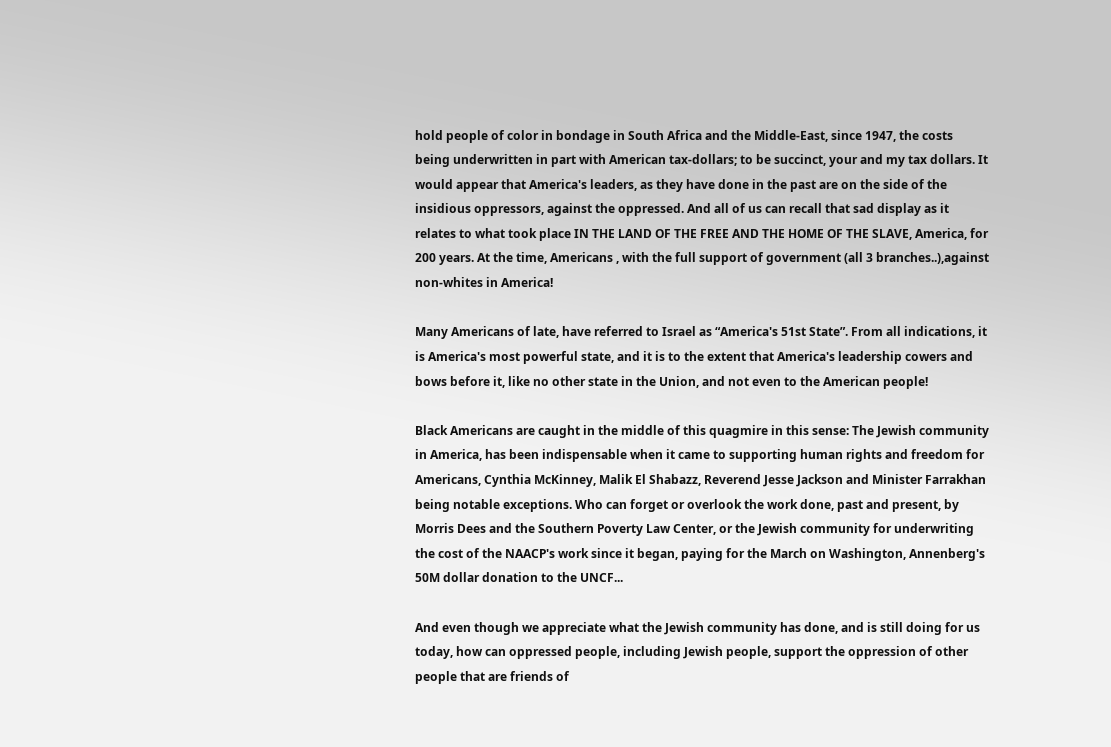hold people of color in bondage in South Africa and the Middle-East, since 1947, the costs being underwritten in part with American tax-dollars; to be succinct, your and my tax dollars. It would appear that America's leaders, as they have done in the past are on the side of the insidious oppressors, against the oppressed. And all of us can recall that sad display as it relates to what took place IN THE LAND OF THE FREE AND THE HOME OF THE SLAVE, America, for 200 years. At the time, Americans , with the full support of government (all 3 branches..),against non-whites in America!

Many Americans of late, have referred to Israel as “America's 51st State”. From all indications, it is America's most powerful state, and it is to the extent that America's leadership cowers and bows before it, like no other state in the Union, and not even to the American people!

Black Americans are caught in the middle of this quagmire in this sense: The Jewish community in America, has been indispensable when it came to supporting human rights and freedom for Americans, Cynthia McKinney, Malik El Shabazz, Reverend Jesse Jackson and Minister Farrakhan being notable exceptions. Who can forget or overlook the work done, past and present, by Morris Dees and the Southern Poverty Law Center, or the Jewish community for underwriting the cost of the NAACP's work since it began, paying for the March on Washington, Annenberg's 50M dollar donation to the UNCF...

And even though we appreciate what the Jewish community has done, and is still doing for us today, how can oppressed people, including Jewish people, support the oppression of other people that are friends of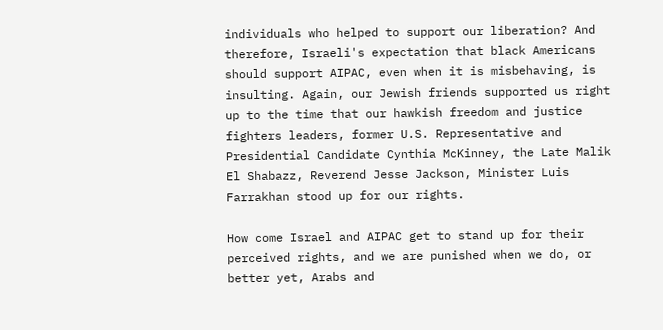individuals who helped to support our liberation? And therefore, Israeli's expectation that black Americans should support AIPAC, even when it is misbehaving, is insulting. Again, our Jewish friends supported us right up to the time that our hawkish freedom and justice fighters leaders, former U.S. Representative and Presidential Candidate Cynthia McKinney, the Late Malik El Shabazz, Reverend Jesse Jackson, Minister Luis Farrakhan stood up for our rights.

How come Israel and AIPAC get to stand up for their perceived rights, and we are punished when we do, or better yet, Arabs and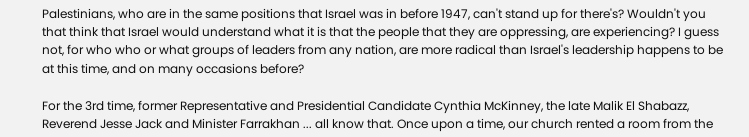Palestinians, who are in the same positions that Israel was in before 1947, can't stand up for there's? Wouldn't you that think that Israel would understand what it is that the people that they are oppressing, are experiencing? I guess not, for who who or what groups of leaders from any nation, are more radical than Israel's leadership happens to be at this time, and on many occasions before?

For the 3rd time, former Representative and Presidential Candidate Cynthia McKinney, the late Malik El Shabazz, Reverend Jesse Jack and Minister Farrakhan ... all know that. Once upon a time, our church rented a room from the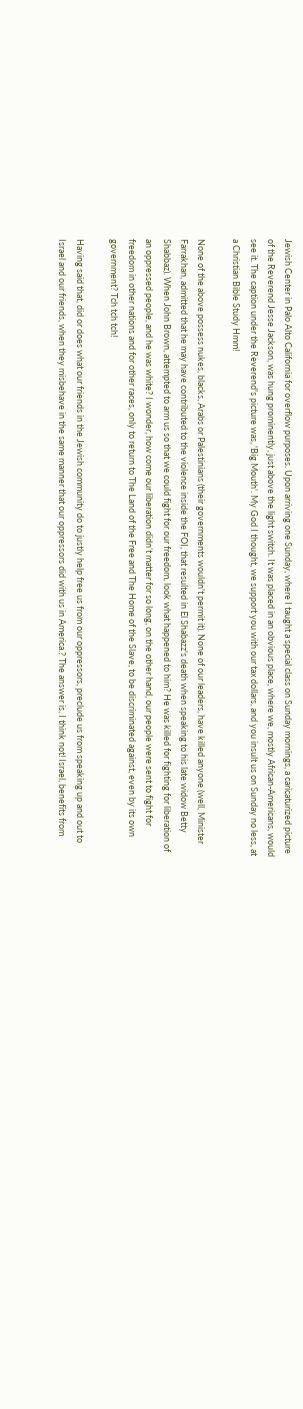Jewish Center in Palo Alto California for overflow purposes. Upon arriving one Sunday, where I taught a special class on Sunday mornings, a caricaturized picture of the Reverend Jesse Jackson, was hung prominently, just above the light switch. It was placed in an obvious place, where we, mostly African-Americans, would see it. The caption under the Reverend's picture was, 'Big Mouth'. My God I thought, we support you with our tax dollars, and you insult us on Sunday no less, at a Christian Bible Study Hmm!

None of the above possess nukes, blacks, Arabs or Palestinians (their governments wouldn't permit it). None of our leaders, have killed anyone (well, Minister Farrakhan, admitted that he may have contributed to the violence inside the FOI, that resulted in El Shabazz's death when speaking to his late widow Betty Shabbaz). When John Brown, attempted to arm us so that we could fight for our freedom, look what happened to him? He was killed for fighting for liberation of an oppressed people, and he was white? I wonder, how come our liberation didn’t matter for so long, on the other hand, our people were sent to fight for freedom in other nations and for other races, only to return to The Land of the Free and The Home of the Slave, to be discriminated against, even by its own government? Tch tch tch!

Having said that, did or does what our friends in the Jewish community do to justly help free us from our oppressors, preclude us from speaking up and out to Israel and our friends, when they misbehave in the same manner that our oppressors did with us in America.? The answer is, I think not! Israel, benefits from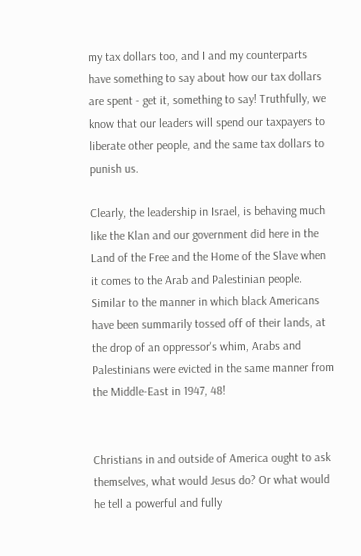my tax dollars too, and I and my counterparts have something to say about how our tax dollars are spent - get it, something to say! Truthfully, we know that our leaders will spend our taxpayers to liberate other people, and the same tax dollars to punish us.

Clearly, the leadership in Israel, is behaving much like the Klan and our government did here in the Land of the Free and the Home of the Slave when it comes to the Arab and Palestinian people. Similar to the manner in which black Americans have been summarily tossed off of their lands, at the drop of an oppressor's whim, Arabs and Palestinians were evicted in the same manner from the Middle-East in 1947, 48!


Christians in and outside of America ought to ask themselves, what would Jesus do? Or what would he tell a powerful and fully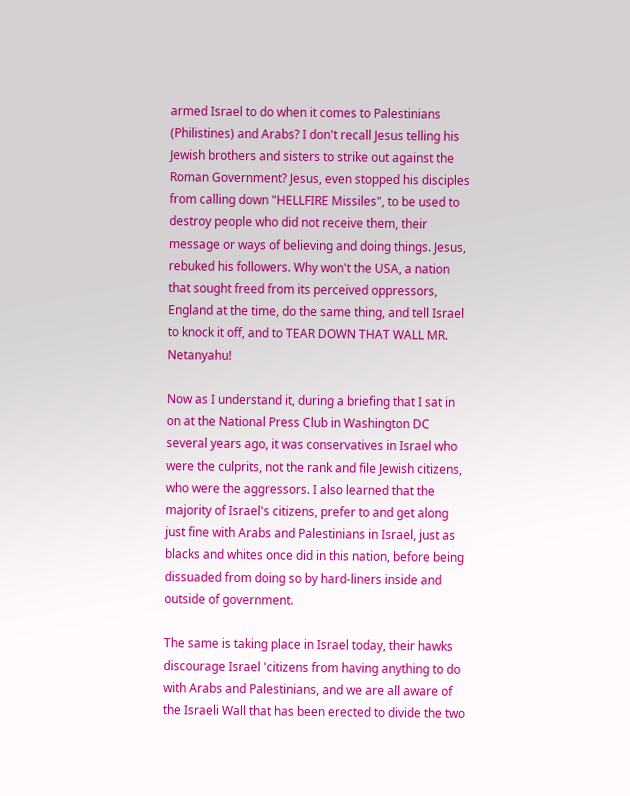armed Israel to do when it comes to Palestinians (Philistines) and Arabs? I don't recall Jesus telling his Jewish brothers and sisters to strike out against the Roman Government? Jesus, even stopped his disciples from calling down "HELLFIRE Missiles", to be used to destroy people who did not receive them, their message or ways of believing and doing things. Jesus, rebuked his followers. Why won't the USA, a nation that sought freed from its perceived oppressors, England at the time, do the same thing, and tell Israel to knock it off, and to TEAR DOWN THAT WALL MR. Netanyahu!

Now as I understand it, during a briefing that I sat in on at the National Press Club in Washington DC several years ago, it was conservatives in Israel who were the culprits, not the rank and file Jewish citizens, who were the aggressors. I also learned that the majority of Israel's citizens, prefer to and get along just fine with Arabs and Palestinians in Israel, just as blacks and whites once did in this nation, before being dissuaded from doing so by hard-liners inside and outside of government.

The same is taking place in Israel today, their hawks discourage Israel 'citizens from having anything to do with Arabs and Palestinians, and we are all aware of the Israeli Wall that has been erected to divide the two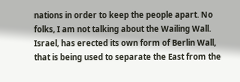nations in order to keep the people apart. No folks, I am not talking about the Wailing Wall. Israel, has erected its own form of Berlin Wall, that is being used to separate the East from the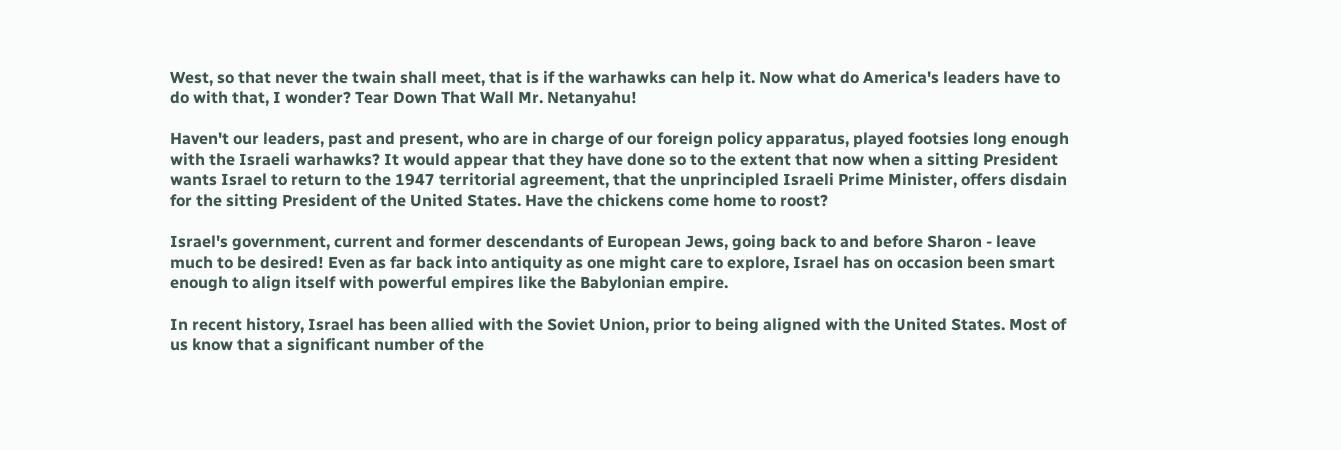West, so that never the twain shall meet, that is if the warhawks can help it. Now what do America's leaders have to do with that, I wonder? Tear Down That Wall Mr. Netanyahu!

Haven't our leaders, past and present, who are in charge of our foreign policy apparatus, played footsies long enough with the Israeli warhawks? It would appear that they have done so to the extent that now when a sitting President wants Israel to return to the 1947 territorial agreement, that the unprincipled Israeli Prime Minister, offers disdain for the sitting President of the United States. Have the chickens come home to roost?

Israel's government, current and former descendants of European Jews, going back to and before Sharon - leave much to be desired! Even as far back into antiquity as one might care to explore, Israel has on occasion been smart enough to align itself with powerful empires like the Babylonian empire.

In recent history, Israel has been allied with the Soviet Union, prior to being aligned with the United States. Most of us know that a significant number of the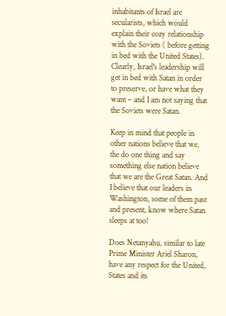inhabitants of Israel are secularists, which would explain their cozy relationship with the Soviets ( before getting in bed with the United States). Clearly, Israel's leadership will get in bed with Satan in order to preserve, or have what they want – and I am not saying that the Soviets were Satan.

Keep in mind that people in other nations believe that we, the do one thing and say something else nation believe that we are the Great Satan. And I believe that our leaders in Washington, some of them past and present, know where Satan sleeps at too!

Does Netanyahu, similar to late Prime Minister Ariel Sharon, have any respect for the United, States and its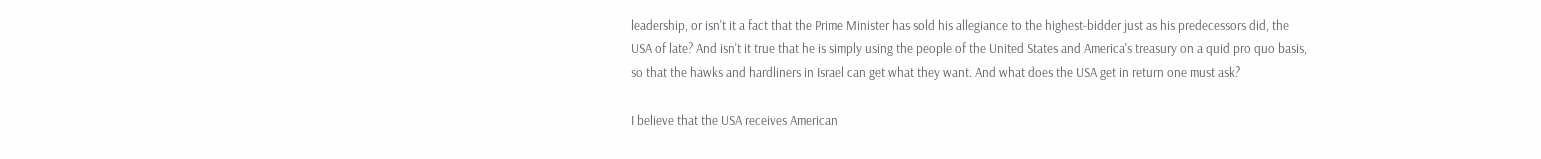leadership, or isn't it a fact that the Prime Minister has sold his allegiance to the highest-bidder just as his predecessors did, the USA of late? And isn't it true that he is simply using the people of the United States and America's treasury on a quid pro quo basis, so that the hawks and hardliners in Israel can get what they want. And what does the USA get in return one must ask?

I believe that the USA receives American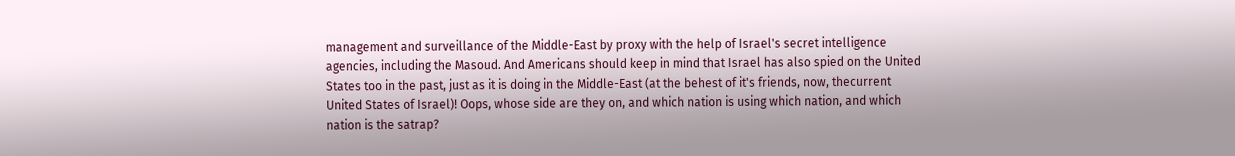management and surveillance of the Middle-East by proxy with the help of Israel's secret intelligence agencies, including the Masoud. And Americans should keep in mind that Israel has also spied on the United States too in the past, just as it is doing in the Middle-East (at the behest of it's friends, now, thecurrent United States of Israel)! Oops, whose side are they on, and which nation is using which nation, and which nation is the satrap?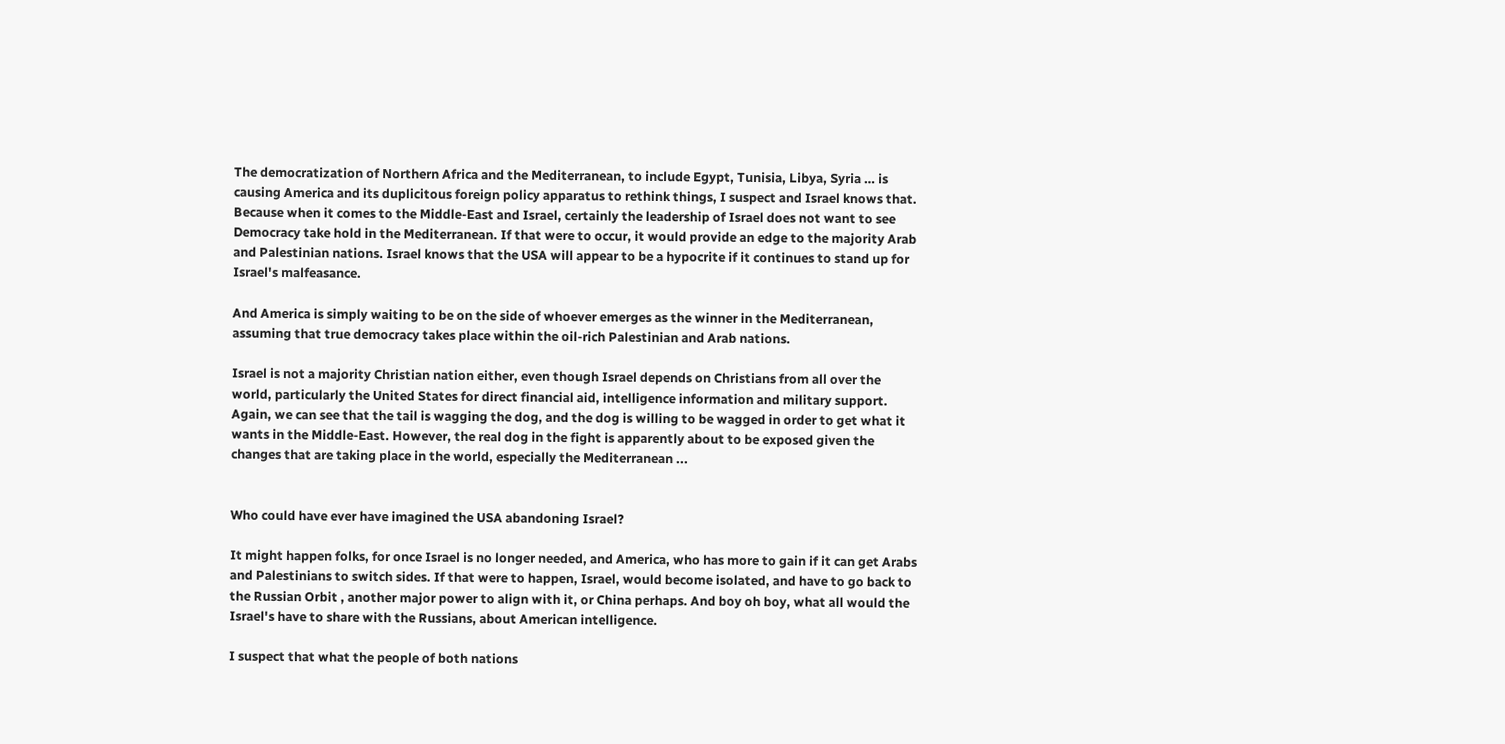The democratization of Northern Africa and the Mediterranean, to include Egypt, Tunisia, Libya, Syria … is causing America and its duplicitous foreign policy apparatus to rethink things, I suspect and Israel knows that. Because when it comes to the Middle-East and Israel, certainly the leadership of Israel does not want to see Democracy take hold in the Mediterranean. If that were to occur, it would provide an edge to the majority Arab and Palestinian nations. Israel knows that the USA will appear to be a hypocrite if it continues to stand up for Israel's malfeasance.

And America is simply waiting to be on the side of whoever emerges as the winner in the Mediterranean, assuming that true democracy takes place within the oil-rich Palestinian and Arab nations.

Israel is not a majority Christian nation either, even though Israel depends on Christians from all over the world, particularly the United States for direct financial aid, intelligence information and military support. Again, we can see that the tail is wagging the dog, and the dog is willing to be wagged in order to get what it wants in the Middle-East. However, the real dog in the fight is apparently about to be exposed given the changes that are taking place in the world, especially the Mediterranean ...


Who could have ever have imagined the USA abandoning Israel?

It might happen folks, for once Israel is no longer needed, and America, who has more to gain if it can get Arabs and Palestinians to switch sides. If that were to happen, Israel, would become isolated, and have to go back to the Russian Orbit , another major power to align with it, or China perhaps. And boy oh boy, what all would the Israel's have to share with the Russians, about American intelligence.

I suspect that what the people of both nations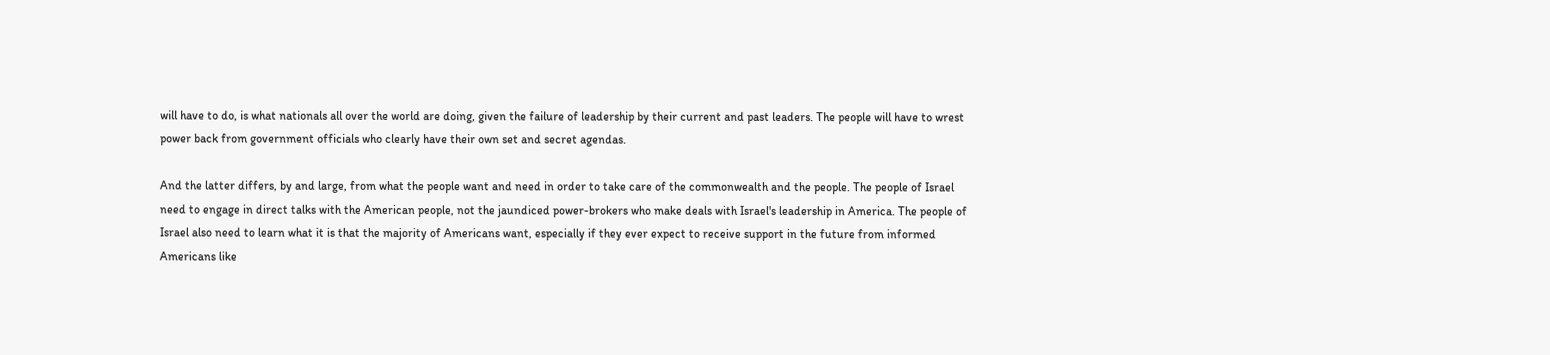will have to do, is what nationals all over the world are doing, given the failure of leadership by their current and past leaders. The people will have to wrest power back from government officials who clearly have their own set and secret agendas.

And the latter differs, by and large, from what the people want and need in order to take care of the commonwealth and the people. The people of Israel need to engage in direct talks with the American people, not the jaundiced power-brokers who make deals with Israel's leadership in America. The people of Israel also need to learn what it is that the majority of Americans want, especially if they ever expect to receive support in the future from informed Americans like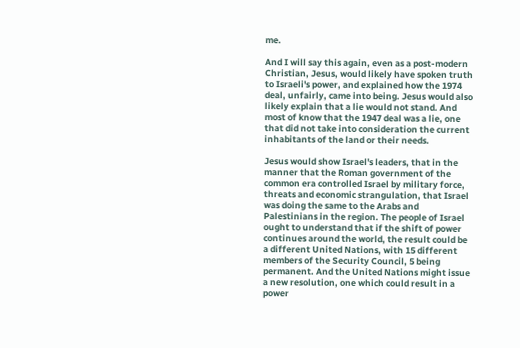me.

And I will say this again, even as a post-modern Christian, Jesus, would likely have spoken truth to Israeli's power, and explained how the 1974 deal, unfairly, came into being. Jesus would also likely explain that a lie would not stand. And most of know that the 1947 deal was a lie, one that did not take into consideration the current inhabitants of the land or their needs.

Jesus would show Israel's leaders, that in the manner that the Roman government of the common era controlled Israel by military force, threats and economic strangulation, that Israel was doing the same to the Arabs and Palestinians in the region. The people of Israel ought to understand that if the shift of power continues around the world, the result could be a different United Nations, with 15 different members of the Security Council, 5 being permanent. And the United Nations might issue a new resolution, one which could result in a power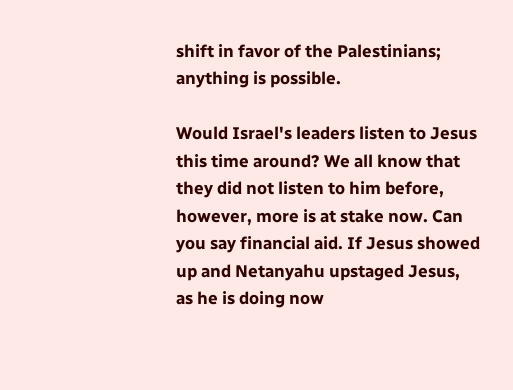shift in favor of the Palestinians; anything is possible.

Would Israel's leaders listen to Jesus this time around? We all know that they did not listen to him before, however, more is at stake now. Can you say financial aid. If Jesus showed up and Netanyahu upstaged Jesus, as he is doing now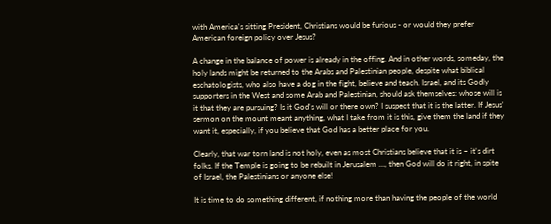with America's sitting President, Christians would be furious - or would they prefer American foreign policy over Jesus?

A change in the balance of power is already in the offing. And in other words, someday, the holy lands might be returned to the Arabs and Palestinian people, despite what biblical eschatologists, who also have a dog in the fight, believe and teach. Israel, and its Godly supporters in the West and some Arab and Palestinian, should ask themselves: whose will is it that they are pursuing? Is it God's will or there own? I suspect that it is the latter. If Jesus' sermon on the mount meant anything, what I take from it is this, give them the land if they want it, especially, if you believe that God has a better place for you.

Clearly, that war torn land is not holy, even as most Christians believe that it is – it's dirt folks. If the Temple is going to be rebuilt in Jerusalem …, then God will do it right, in spite of Israel, the Palestinians or anyone else!

It is time to do something different, if nothing more than having the people of the world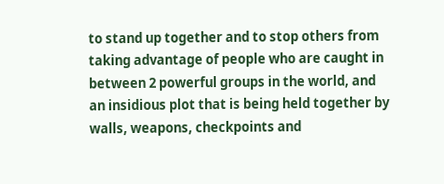to stand up together and to stop others from taking advantage of people who are caught in between 2 powerful groups in the world, and an insidious plot that is being held together by walls, weapons, checkpoints and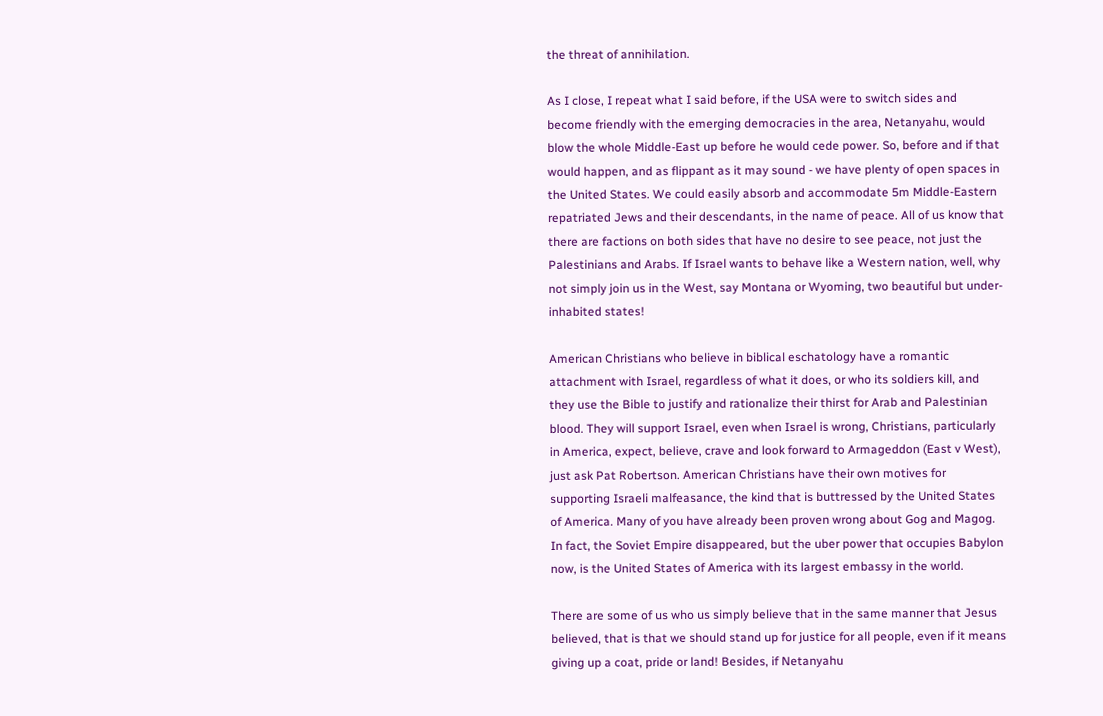the threat of annihilation.

As I close, I repeat what I said before, if the USA were to switch sides and become friendly with the emerging democracies in the area, Netanyahu, would blow the whole Middle-East up before he would cede power. So, before and if that would happen, and as flippant as it may sound - we have plenty of open spaces in the United States. We could easily absorb and accommodate 5m Middle-Eastern repatriated Jews and their descendants, in the name of peace. All of us know that there are factions on both sides that have no desire to see peace, not just the Palestinians and Arabs. If Israel wants to behave like a Western nation, well, why not simply join us in the West, say Montana or Wyoming, two beautiful but under-inhabited states!

American Christians who believe in biblical eschatology have a romantic attachment with Israel, regardless of what it does, or who its soldiers kill, and they use the Bible to justify and rationalize their thirst for Arab and Palestinian blood. They will support Israel, even when Israel is wrong, Christians, particularly in America, expect, believe, crave and look forward to Armageddon (East v West), just ask Pat Robertson. American Christians have their own motives for supporting Israeli malfeasance, the kind that is buttressed by the United States of America. Many of you have already been proven wrong about Gog and Magog. In fact, the Soviet Empire disappeared, but the uber power that occupies Babylon now, is the United States of America with its largest embassy in the world.

There are some of us who us simply believe that in the same manner that Jesus believed, that is that we should stand up for justice for all people, even if it means giving up a coat, pride or land! Besides, if Netanyahu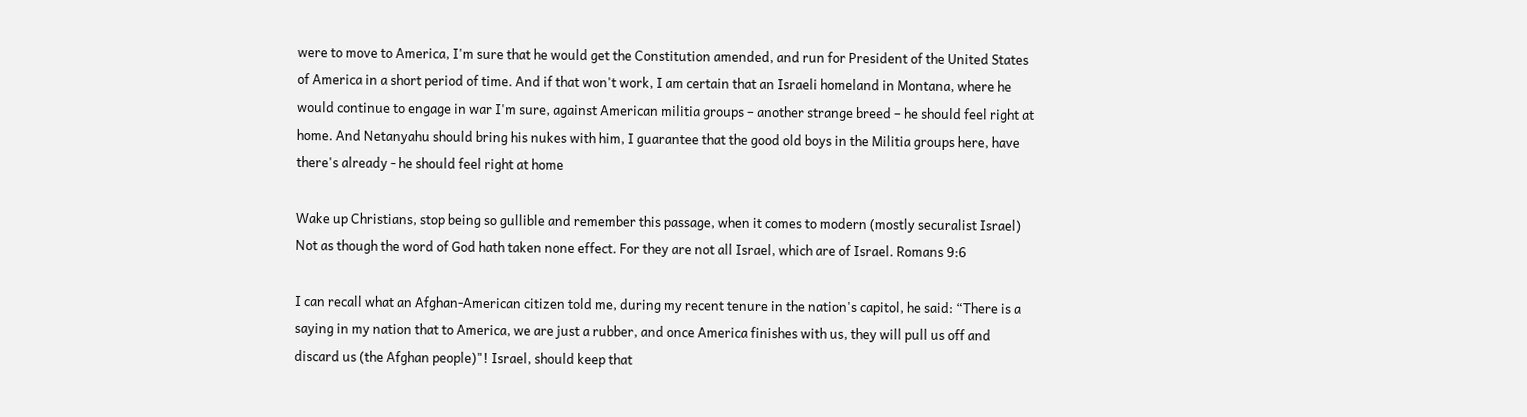were to move to America, I'm sure that he would get the Constitution amended, and run for President of the United States of America in a short period of time. And if that won't work, I am certain that an Israeli homeland in Montana, where he would continue to engage in war I'm sure, against American militia groups – another strange breed – he should feel right at home. And Netanyahu should bring his nukes with him, I guarantee that the good old boys in the Militia groups here, have there's already - he should feel right at home

Wake up Christians, stop being so gullible and remember this passage, when it comes to modern (mostly securalist Israel) Not as though the word of God hath taken none effect. For they are not all Israel, which are of Israel. Romans 9:6

I can recall what an Afghan-American citizen told me, during my recent tenure in the nation's capitol, he said: “There is a saying in my nation that to America, we are just a rubber, and once America finishes with us, they will pull us off and discard us (the Afghan people)"! Israel, should keep that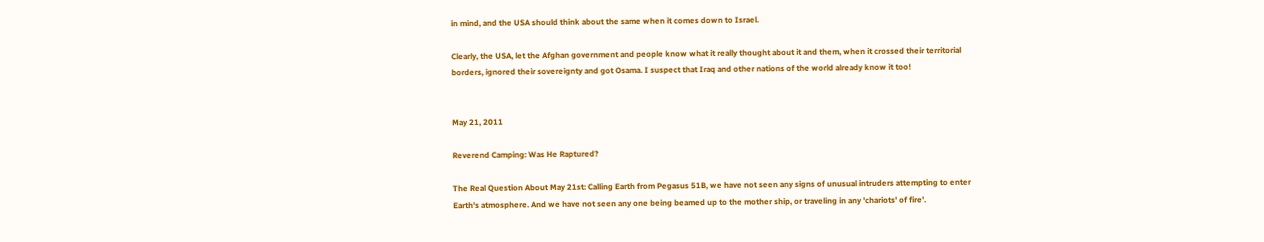in mind, and the USA should think about the same when it comes down to Israel.

Clearly, the USA, let the Afghan government and people know what it really thought about it and them, when it crossed their territorial borders, ignored their sovereignty and got Osama. I suspect that Iraq and other nations of the world already know it too!


May 21, 2011

Reverend Camping: Was He Raptured?

The Real Question About May 21st: Calling Earth from Pegasus 51B, we have not seen any signs of unusual intruders attempting to enter Earth's atmosphere. And we have not seen any one being beamed up to the mother ship, or traveling in any 'chariots' of fire'.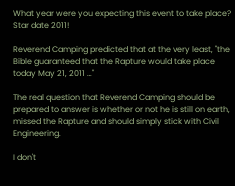What year were you expecting this event to take place? Star date 2011!

Reverend Camping predicted that at the very least, "the Bible guaranteed that the Rapture would take place today May 21, 2011 …"

The real question that Reverend Camping should be prepared to answer is whether or not he is still on earth, missed the Rapture and should simply stick with Civil Engineering.

I don't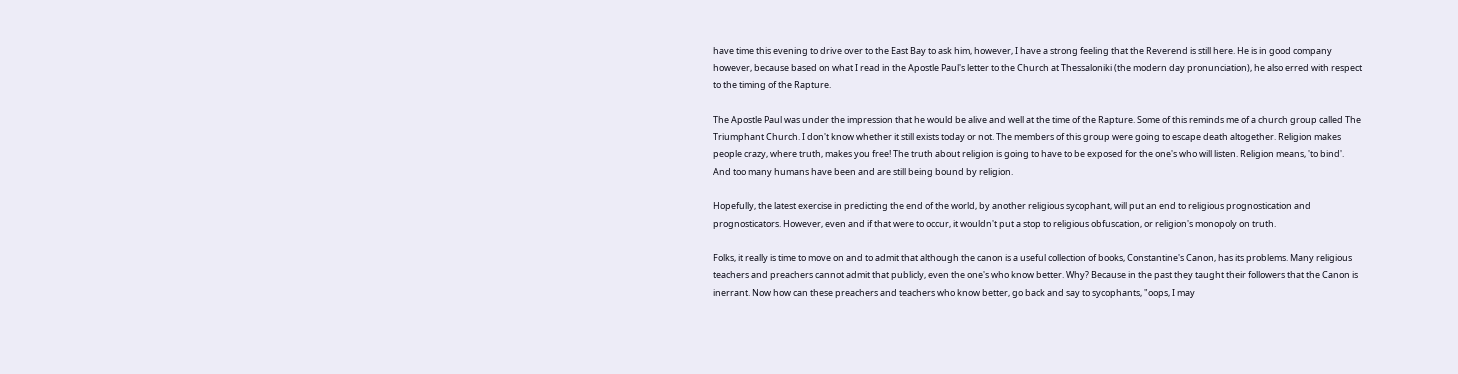have time this evening to drive over to the East Bay to ask him, however, I have a strong feeling that the Reverend is still here. He is in good company however, because based on what I read in the Apostle Paul's letter to the Church at Thessaloniki (the modern day pronunciation), he also erred with respect to the timing of the Rapture.

The Apostle Paul was under the impression that he would be alive and well at the time of the Rapture. Some of this reminds me of a church group called The Triumphant Church. I don't know whether it still exists today or not. The members of this group were going to escape death altogether. Religion makes people crazy, where truth, makes you free! The truth about religion is going to have to be exposed for the one's who will listen. Religion means, 'to bind'. And too many humans have been and are still being bound by religion.

Hopefully, the latest exercise in predicting the end of the world, by another religious sycophant, will put an end to religious prognostication and prognosticators. However, even and if that were to occur, it wouldn't put a stop to religious obfuscation, or religion's monopoly on truth.

Folks, it really is time to move on and to admit that although the canon is a useful collection of books, Constantine's Canon, has its problems. Many religious teachers and preachers cannot admit that publicly, even the one's who know better. Why? Because in the past they taught their followers that the Canon is inerrant. Now how can these preachers and teachers who know better, go back and say to sycophants, "oops, I may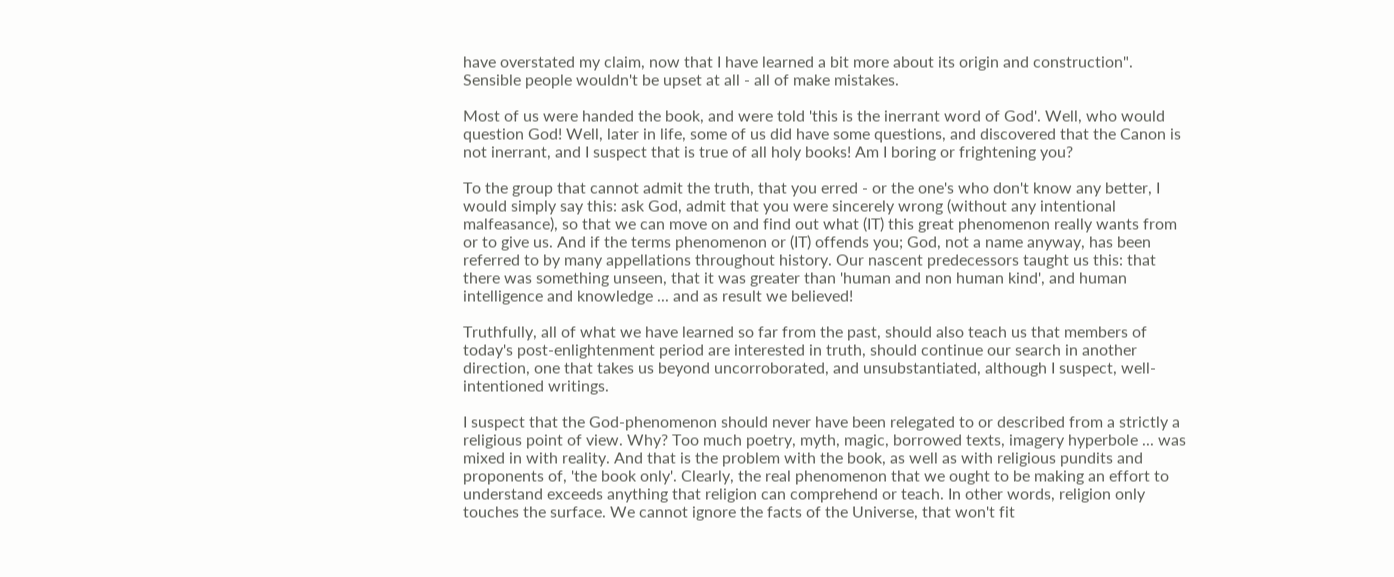have overstated my claim, now that I have learned a bit more about its origin and construction". Sensible people wouldn't be upset at all - all of make mistakes.

Most of us were handed the book, and were told 'this is the inerrant word of God'. Well, who would question God! Well, later in life, some of us did have some questions, and discovered that the Canon is not inerrant, and I suspect that is true of all holy books! Am I boring or frightening you?

To the group that cannot admit the truth, that you erred - or the one's who don't know any better, I would simply say this: ask God, admit that you were sincerely wrong (without any intentional malfeasance), so that we can move on and find out what (IT) this great phenomenon really wants from or to give us. And if the terms phenomenon or (IT) offends you; God, not a name anyway, has been referred to by many appellations throughout history. Our nascent predecessors taught us this: that there was something unseen, that it was greater than 'human and non human kind', and human intelligence and knowledge ... and as result we believed!

Truthfully, all of what we have learned so far from the past, should also teach us that members of today's post-enlightenment period are interested in truth, should continue our search in another direction, one that takes us beyond uncorroborated, and unsubstantiated, although I suspect, well-intentioned writings.

I suspect that the God-phenomenon should never have been relegated to or described from a strictly a religious point of view. Why? Too much poetry, myth, magic, borrowed texts, imagery hyperbole ... was mixed in with reality. And that is the problem with the book, as well as with religious pundits and proponents of, 'the book only'. Clearly, the real phenomenon that we ought to be making an effort to understand exceeds anything that religion can comprehend or teach. In other words, religion only touches the surface. We cannot ignore the facts of the Universe, that won't fit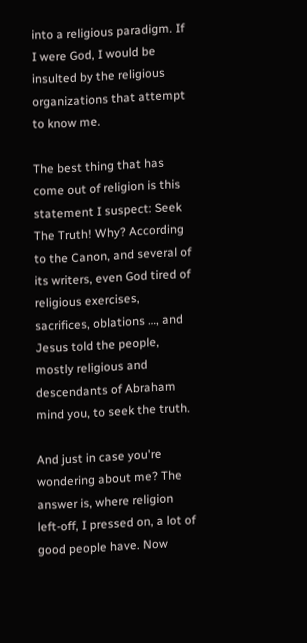into a religious paradigm. If I were God, I would be insulted by the religious organizations that attempt to know me.

The best thing that has come out of religion is this statement I suspect: Seek The Truth! Why? According to the Canon, and several of its writers, even God tired of religious exercises, sacrifices, oblations …, and Jesus told the people, mostly religious and descendants of Abraham mind you, to seek the truth.

And just in case you're wondering about me? The answer is, where religion left-off, I pressed on, a lot of good people have. Now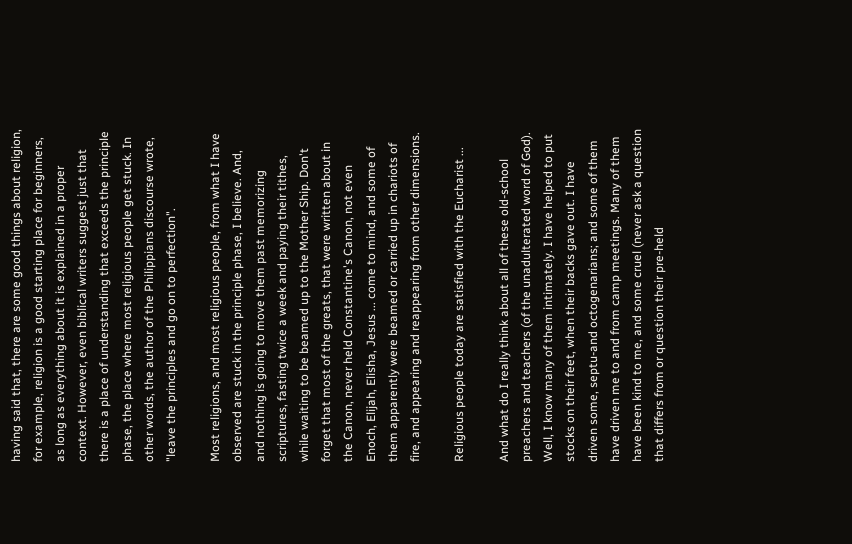having said that, there are some good things about religion, for example, religion is a good starting place for beginners, as long as everything about it is explained in a proper context. However, even biblical writers suggest just that there is a place of understanding that exceeds the principle phase, the place where most religious people get stuck. In other words, the author of the Philippians discourse wrote, "leave the principles and go on to perfection".

Most religions, and most religious people, from what I have observed are stuck in the principle phase, I believe. And, and nothing is going to move them past memorizing scriptures, fasting twice a week and paying their tithes, while waiting to be beamed up to the Mother Ship. Don't forget that most of the greats, that were written about in the Canon, never held Constantine's Canon, not even Enoch, Elijah, Elisha, Jesus ... come to mind, and some of them apparently were beamed or carried up in chariots of fire, and appearing and reappearing from other dimensions.

Religious people today are satisfied with the Eucharist ...

And what do I really think about all of these old-school preachers and teachers (of the unadulterated word of God). Well, I know many of them intimately. I have helped to put stocks on their feet, when their backs gave out. I have driven some, septu-and octogenarians; and some of them have driven me to and from camp meetings. Many of them have been kind to me, and some cruel (never ask a question that differs from or question their pre-held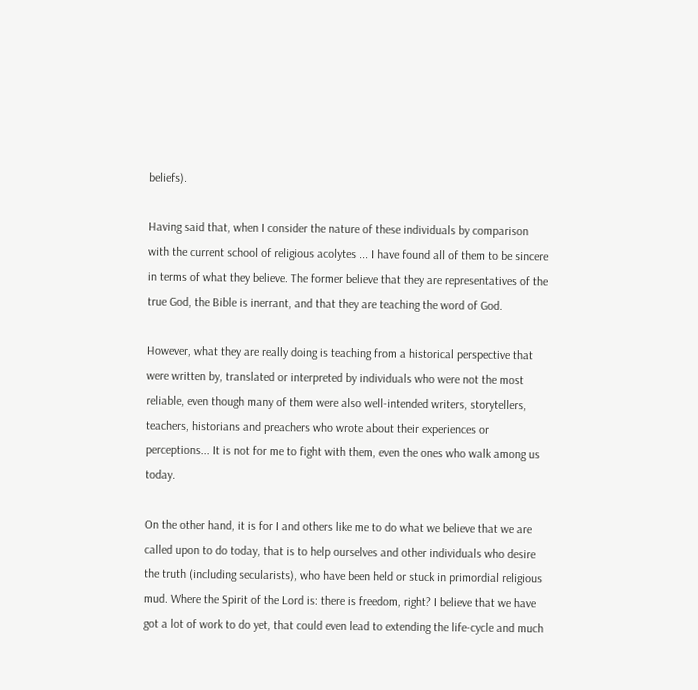beliefs).

Having said that, when I consider the nature of these individuals by comparison with the current school of religious acolytes ... I have found all of them to be sincere in terms of what they believe. The former believe that they are representatives of the true God, the Bible is inerrant, and that they are teaching the word of God.

However, what they are really doing is teaching from a historical perspective that were written by, translated or interpreted by individuals who were not the most reliable, even though many of them were also well-intended writers, storytellers, teachers, historians and preachers who wrote about their experiences or perceptions... It is not for me to fight with them, even the ones who walk among us today.

On the other hand, it is for I and others like me to do what we believe that we are called upon to do today, that is to help ourselves and other individuals who desire the truth (including secularists), who have been held or stuck in primordial religious mud. Where the Spirit of the Lord is: there is freedom, right? I believe that we have got a lot of work to do yet, that could even lead to extending the life-cycle and much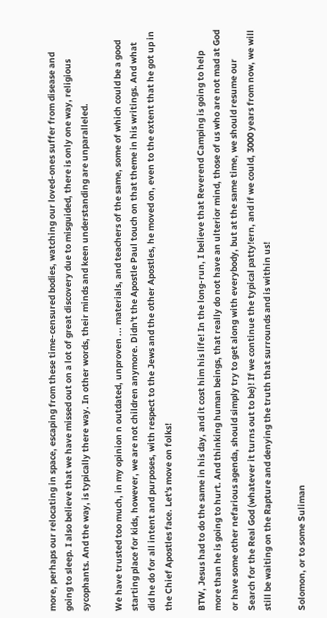more, perhaps our relocating in space, escaping from these time-censured bodies, watching our loved-ones suffer from disease and going to sleep. I also believe that we have missed out on a lot of great discovery due to misguided, there is only one way, religious sycophants. And the way, is typically there way. In other words, their minds and keen understanding are unparalleled.

We have trusted too much, in my opinion n outdated, unproven ... materials, and teachers of the same, some of which could be a good starting place for kids, however, we are not children anymore. Didn't the Apostle Paul touch on that theme in his writings. And what did he do for all intent and purposes, with respect to the Jews and the other Apostles, he moved on, even to the extent that he got up in the Chief Apostles face. Let's move on folks!

BTW, Jesus had to do the same in his day, and it cost him his life! In the long-run, I believe that Reverend Camping is going to help more than he is going to hurt. And thinking human beings, that really do not have an ulterior mind, those of us who are not mad at God or have some other nefarious agenda, should simply try to get along with everybody, but at the same time, we should resume our Search for the Real God (whatever it turns out to be)! If we continue the typical patty!ern, and if we could, 3000 years from now, we will still be waiting on the Rapture and denying the truth that surrounds and is within us!

Solomon, or to some Suliman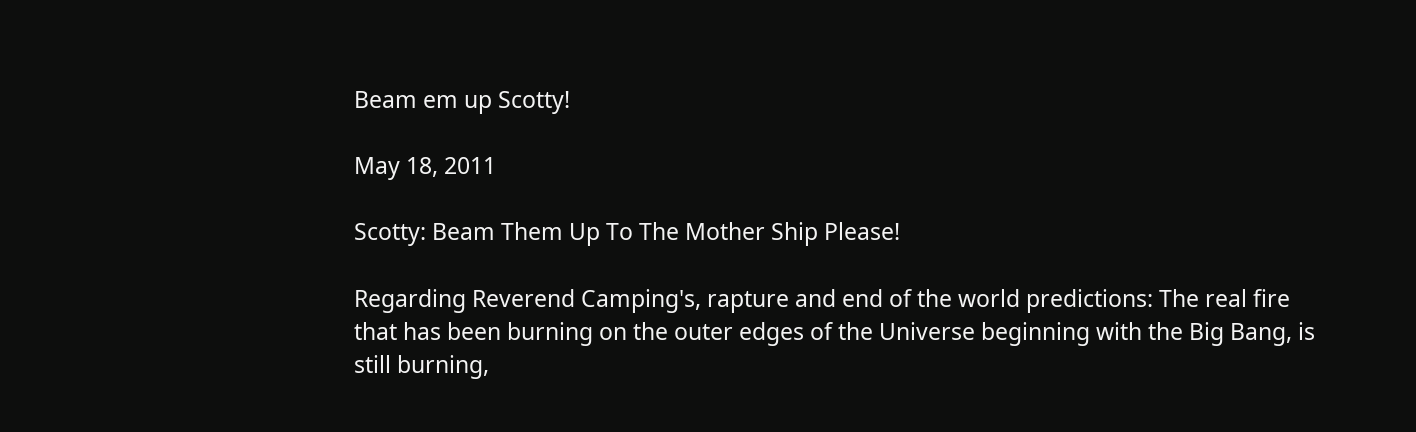Beam em up Scotty!

May 18, 2011

Scotty: Beam Them Up To The Mother Ship Please!

Regarding Reverend Camping's, rapture and end of the world predictions: The real fire that has been burning on the outer edges of the Universe beginning with the Big Bang, is still burning,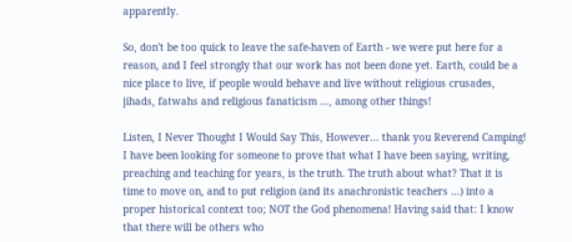apparently.

So, don't be too quick to leave the safe-haven of Earth - we were put here for a reason, and I feel strongly that our work has not been done yet. Earth, could be a nice place to live, if people would behave and live without religious crusades, jihads, fatwahs and religious fanaticism ..., among other things!

Listen, I Never Thought I Would Say This, However... thank you Reverend Camping! I have been looking for someone to prove that what I have been saying, writing, preaching and teaching for years, is the truth. The truth about what? That it is time to move on, and to put religion (and its anachronistic teachers ...) into a proper historical context too; NOT the God phenomena! Having said that: I know that there will be others who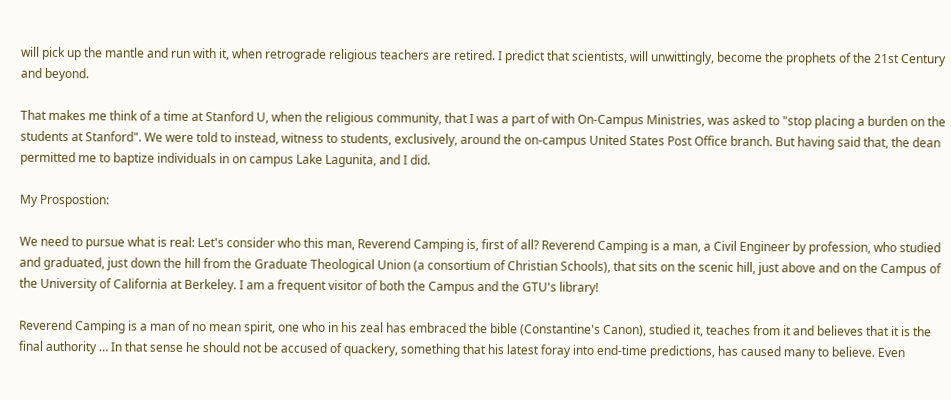will pick up the mantle and run with it, when retrograde religious teachers are retired. I predict that scientists, will unwittingly, become the prophets of the 21st Century and beyond.

That makes me think of a time at Stanford U, when the religious community, that I was a part of with On-Campus Ministries, was asked to "stop placing a burden on the students at Stanford". We were told to instead, witness to students, exclusively, around the on-campus United States Post Office branch. But having said that, the dean permitted me to baptize individuals in on campus Lake Lagunita, and I did.

My Prospostion:

We need to pursue what is real: Let's consider who this man, Reverend Camping is, first of all? Reverend Camping is a man, a Civil Engineer by profession, who studied and graduated, just down the hill from the Graduate Theological Union (a consortium of Christian Schools), that sits on the scenic hill, just above and on the Campus of the University of California at Berkeley. I am a frequent visitor of both the Campus and the GTU's library!

Reverend Camping is a man of no mean spirit, one who in his zeal has embraced the bible (Constantine's Canon), studied it, teaches from it and believes that it is the final authority … In that sense he should not be accused of quackery, something that his latest foray into end-time predictions, has caused many to believe. Even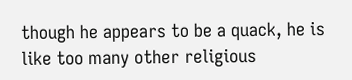though he appears to be a quack, he is like too many other religious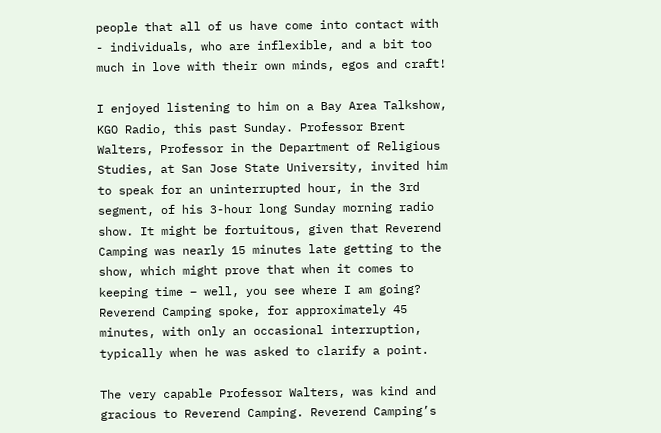people that all of us have come into contact with - individuals, who are inflexible, and a bit too much in love with their own minds, egos and craft!

I enjoyed listening to him on a Bay Area Talkshow, KGO Radio, this past Sunday. Professor Brent Walters, Professor in the Department of Religious Studies, at San Jose State University, invited him to speak for an uninterrupted hour, in the 3rd segment, of his 3-hour long Sunday morning radio show. It might be fortuitous, given that Reverend Camping was nearly 15 minutes late getting to the show, which might prove that when it comes to keeping time – well, you see where I am going? Reverend Camping spoke, for approximately 45 minutes, with only an occasional interruption, typically when he was asked to clarify a point.

The very capable Professor Walters, was kind and gracious to Reverend Camping. Reverend Camping’s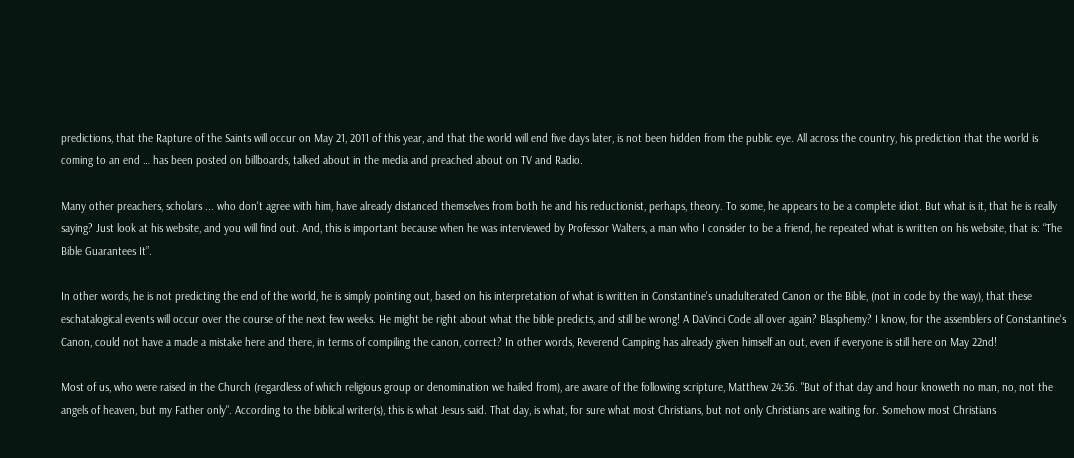predictions, that the Rapture of the Saints will occur on May 21, 2011 of this year, and that the world will end five days later, is not been hidden from the public eye. All across the country, his prediction that the world is coming to an end … has been posted on billboards, talked about in the media and preached about on TV and Radio.

Many other preachers, scholars ... who don't agree with him, have already distanced themselves from both he and his reductionist, perhaps, theory. To some, he appears to be a complete idiot. But what is it, that he is really saying? Just look at his website, and you will find out. And, this is important because when he was interviewed by Professor Walters, a man who I consider to be a friend, he repeated what is written on his website, that is: “The Bible Guarantees It”.

In other words, he is not predicting the end of the world, he is simply pointing out, based on his interpretation of what is written in Constantine's unadulterated Canon or the Bible, (not in code by the way), that these eschatalogical events will occur over the course of the next few weeks. He might be right about what the bible predicts, and still be wrong! A DaVinci Code all over again? Blasphemy? I know, for the assemblers of Constantine's Canon, could not have a made a mistake here and there, in terms of compiling the canon, correct? In other words, Reverend Camping has already given himself an out, even if everyone is still here on May 22nd!

Most of us, who were raised in the Church (regardless of which religious group or denomination we hailed from), are aware of the following scripture, Matthew 24:36. "But of that day and hour knoweth no man, no, not the angels of heaven, but my Father only". According to the biblical writer(s), this is what Jesus said. That day, is what, for sure what most Christians, but not only Christians are waiting for. Somehow most Christians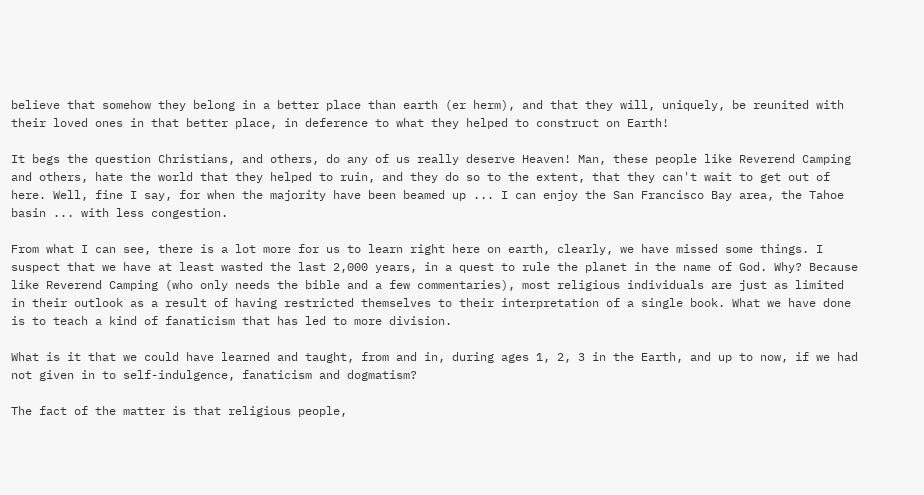believe that somehow they belong in a better place than earth (er herm), and that they will, uniquely, be reunited with their loved ones in that better place, in deference to what they helped to construct on Earth!

It begs the question Christians, and others, do any of us really deserve Heaven! Man, these people like Reverend Camping and others, hate the world that they helped to ruin, and they do so to the extent, that they can't wait to get out of here. Well, fine I say, for when the majority have been beamed up ... I can enjoy the San Francisco Bay area, the Tahoe basin ... with less congestion.

From what I can see, there is a lot more for us to learn right here on earth, clearly, we have missed some things. I suspect that we have at least wasted the last 2,000 years, in a quest to rule the planet in the name of God. Why? Because like Reverend Camping (who only needs the bible and a few commentaries), most religious individuals are just as limited in their outlook as a result of having restricted themselves to their interpretation of a single book. What we have done is to teach a kind of fanaticism that has led to more division.

What is it that we could have learned and taught, from and in, during ages 1, 2, 3 in the Earth, and up to now, if we had not given in to self-indulgence, fanaticism and dogmatism?

The fact of the matter is that religious people,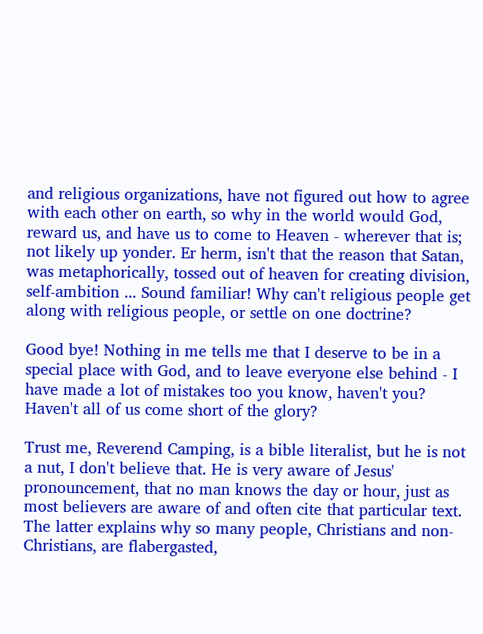and religious organizations, have not figured out how to agree with each other on earth, so why in the world would God, reward us, and have us to come to Heaven - wherever that is; not likely up yonder. Er herm, isn't that the reason that Satan, was metaphorically, tossed out of heaven for creating division, self-ambition ... Sound familiar! Why can't religious people get along with religious people, or settle on one doctrine?

Good bye! Nothing in me tells me that I deserve to be in a special place with God, and to leave everyone else behind - I have made a lot of mistakes too you know, haven't you? Haven't all of us come short of the glory?

Trust me, Reverend Camping, is a bible literalist, but he is not a nut, I don't believe that. He is very aware of Jesus' pronouncement, that no man knows the day or hour, just as most believers are aware of and often cite that particular text. The latter explains why so many people, Christians and non-Christians, are flabergasted,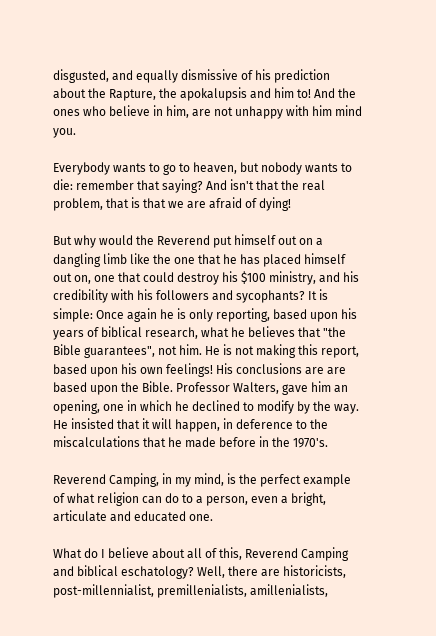disgusted, and equally dismissive of his prediction about the Rapture, the apokalupsis and him to! And the ones who believe in him, are not unhappy with him mind you.

Everybody wants to go to heaven, but nobody wants to die: remember that saying? And isn't that the real problem, that is that we are afraid of dying!

But why would the Reverend put himself out on a dangling limb like the one that he has placed himself out on, one that could destroy his $100 ministry, and his credibility with his followers and sycophants? It is simple: Once again he is only reporting, based upon his years of biblical research, what he believes that "the Bible guarantees", not him. He is not making this report, based upon his own feelings! His conclusions are are based upon the Bible. Professor Walters, gave him an opening, one in which he declined to modify by the way. He insisted that it will happen, in deference to the miscalculations that he made before in the 1970's.

Reverend Camping, in my mind, is the perfect example of what religion can do to a person, even a bright, articulate and educated one.

What do I believe about all of this, Reverend Camping and biblical eschatology? Well, there are historicists, post-millennialist, premillenialists, amillenialists,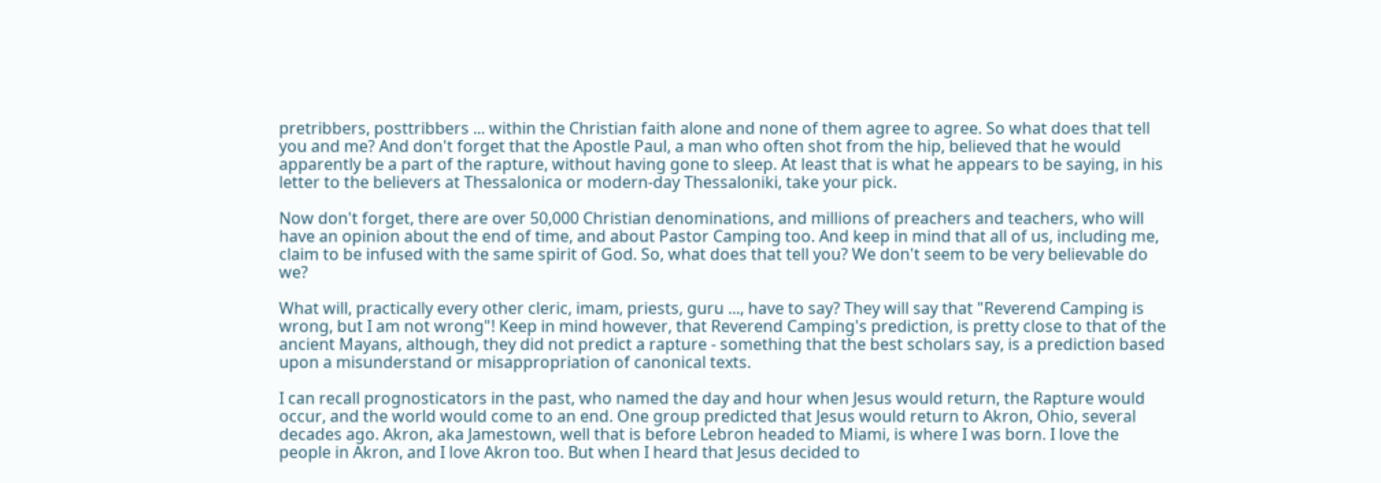pretribbers, posttribbers ... within the Christian faith alone and none of them agree to agree. So what does that tell you and me? And don't forget that the Apostle Paul, a man who often shot from the hip, believed that he would apparently be a part of the rapture, without having gone to sleep. At least that is what he appears to be saying, in his letter to the believers at Thessalonica or modern-day Thessaloniki, take your pick.

Now don't forget, there are over 50,000 Christian denominations, and millions of preachers and teachers, who will have an opinion about the end of time, and about Pastor Camping too. And keep in mind that all of us, including me, claim to be infused with the same spirit of God. So, what does that tell you? We don't seem to be very believable do we?

What will, practically every other cleric, imam, priests, guru ..., have to say? They will say that "Reverend Camping is wrong, but I am not wrong"! Keep in mind however, that Reverend Camping's prediction, is pretty close to that of the ancient Mayans, although, they did not predict a rapture - something that the best scholars say, is a prediction based upon a misunderstand or misappropriation of canonical texts.

I can recall prognosticators in the past, who named the day and hour when Jesus would return, the Rapture would occur, and the world would come to an end. One group predicted that Jesus would return to Akron, Ohio, several decades ago. Akron, aka Jamestown, well that is before Lebron headed to Miami, is where I was born. I love the people in Akron, and I love Akron too. But when I heard that Jesus decided to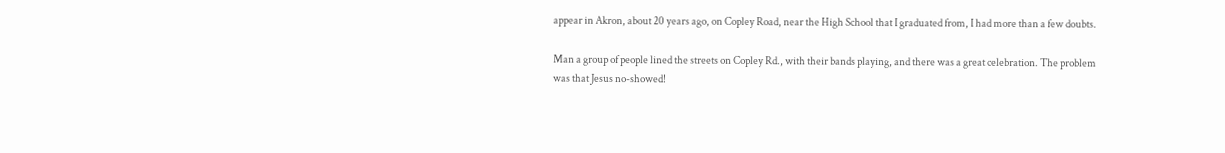appear in Akron, about 20 years ago, on Copley Road, near the High School that I graduated from, I had more than a few doubts.

Man a group of people lined the streets on Copley Rd., with their bands playing, and there was a great celebration. The problem was that Jesus no-showed!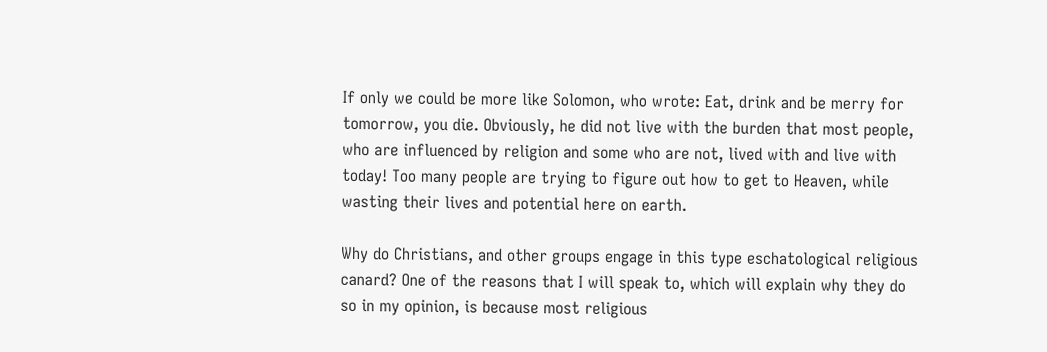If only we could be more like Solomon, who wrote: Eat, drink and be merry for tomorrow, you die. Obviously, he did not live with the burden that most people, who are influenced by religion and some who are not, lived with and live with today! Too many people are trying to figure out how to get to Heaven, while wasting their lives and potential here on earth.

Why do Christians, and other groups engage in this type eschatological religious canard? One of the reasons that I will speak to, which will explain why they do so in my opinion, is because most religious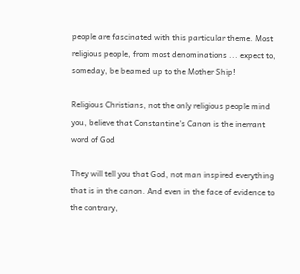people are fascinated with this particular theme. Most religious people, from most denominations ... expect to, someday, be beamed up to the Mother Ship!

Religious Christians, not the only religious people mind you, believe that Constantine's Canon is the inerrant word of God

They will tell you that God, not man inspired everything that is in the canon. And even in the face of evidence to the contrary,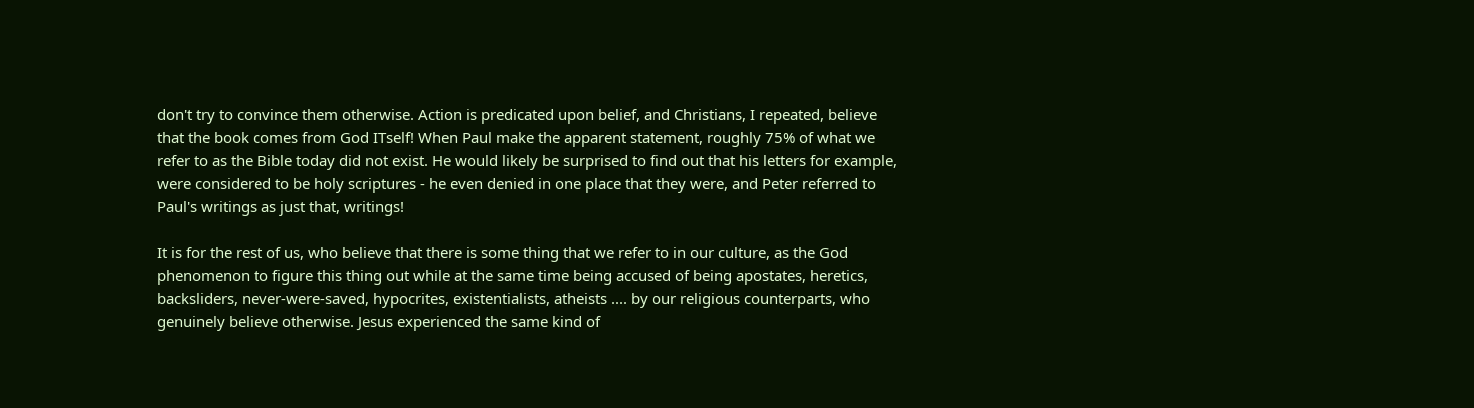don't try to convince them otherwise. Action is predicated upon belief, and Christians, I repeated, believe that the book comes from God ITself! When Paul make the apparent statement, roughly 75% of what we refer to as the Bible today did not exist. He would likely be surprised to find out that his letters for example, were considered to be holy scriptures - he even denied in one place that they were, and Peter referred to Paul's writings as just that, writings!

It is for the rest of us, who believe that there is some thing that we refer to in our culture, as the God phenomenon to figure this thing out while at the same time being accused of being apostates, heretics, backsliders, never-were-saved, hypocrites, existentialists, atheists .... by our religious counterparts, who genuinely believe otherwise. Jesus experienced the same kind of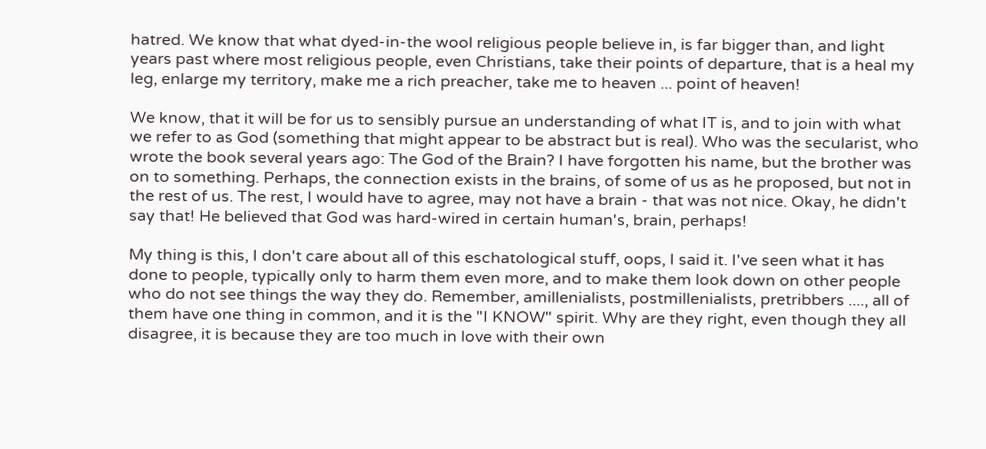hatred. We know that what dyed-in-the wool religious people believe in, is far bigger than, and light years past where most religious people, even Christians, take their points of departure, that is a heal my leg, enlarge my territory, make me a rich preacher, take me to heaven ... point of heaven!

We know, that it will be for us to sensibly pursue an understanding of what IT is, and to join with what we refer to as God (something that might appear to be abstract but is real). Who was the secularist, who wrote the book several years ago: The God of the Brain? I have forgotten his name, but the brother was on to something. Perhaps, the connection exists in the brains, of some of us as he proposed, but not in the rest of us. The rest, I would have to agree, may not have a brain - that was not nice. Okay, he didn't say that! He believed that God was hard-wired in certain human's, brain, perhaps!

My thing is this, I don't care about all of this eschatological stuff, oops, I said it. I've seen what it has done to people, typically only to harm them even more, and to make them look down on other people who do not see things the way they do. Remember, amillenialists, postmillenialists, pretribbers ...., all of them have one thing in common, and it is the "I KNOW" spirit. Why are they right, even though they all disagree, it is because they are too much in love with their own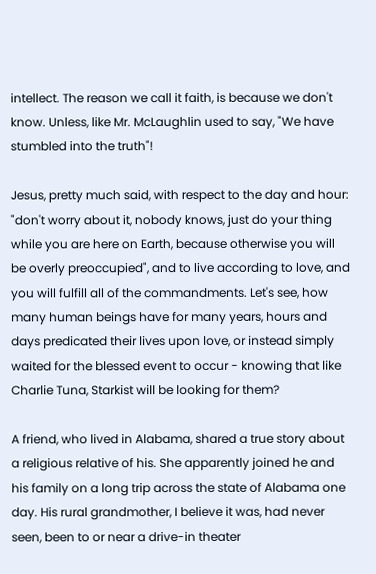intellect. The reason we call it faith, is because we don't know. Unless, like Mr. McLaughlin used to say, "We have stumbled into the truth"!

Jesus, pretty much said, with respect to the day and hour: "don't worry about it, nobody knows, just do your thing while you are here on Earth, because otherwise you will be overly preoccupied", and to live according to love, and you will fulfill all of the commandments. Let's see, how many human beings have for many years, hours and days predicated their lives upon love, or instead simply waited for the blessed event to occur - knowing that like Charlie Tuna, Starkist will be looking for them?

A friend, who lived in Alabama, shared a true story about a religious relative of his. She apparently joined he and his family on a long trip across the state of Alabama one day. His rural grandmother, I believe it was, had never seen, been to or near a drive-in theater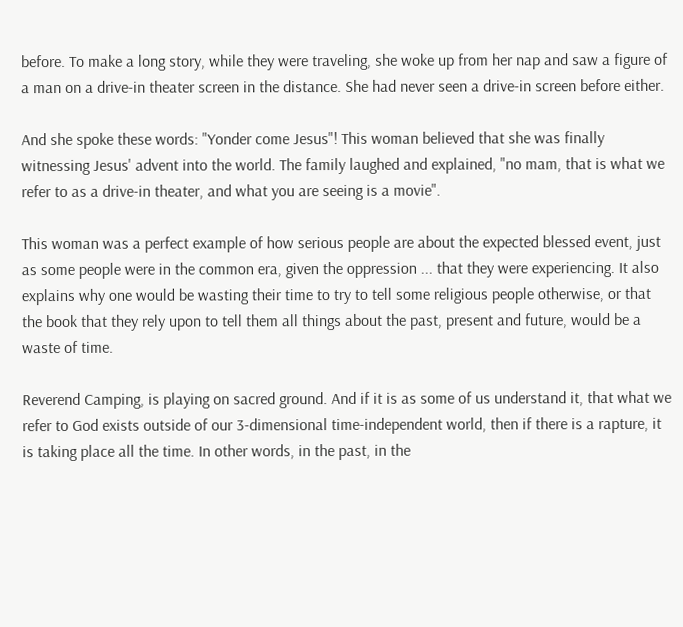before. To make a long story, while they were traveling, she woke up from her nap and saw a figure of a man on a drive-in theater screen in the distance. She had never seen a drive-in screen before either.

And she spoke these words: "Yonder come Jesus"! This woman believed that she was finally witnessing Jesus' advent into the world. The family laughed and explained, "no mam, that is what we refer to as a drive-in theater, and what you are seeing is a movie".

This woman was a perfect example of how serious people are about the expected blessed event, just as some people were in the common era, given the oppression ... that they were experiencing. It also explains why one would be wasting their time to try to tell some religious people otherwise, or that the book that they rely upon to tell them all things about the past, present and future, would be a waste of time.

Reverend Camping, is playing on sacred ground. And if it is as some of us understand it, that what we refer to God exists outside of our 3-dimensional time-independent world, then if there is a rapture, it is taking place all the time. In other words, in the past, in the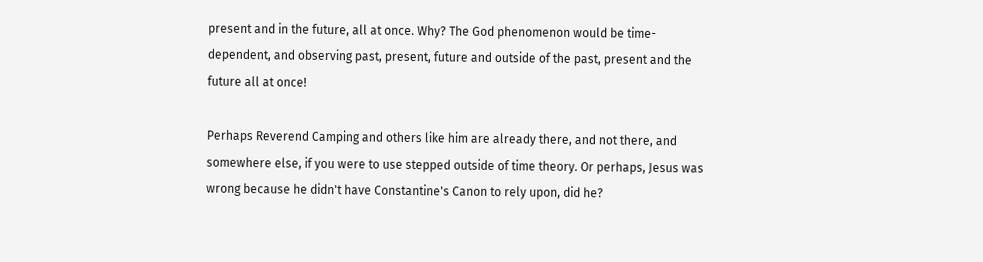present and in the future, all at once. Why? The God phenomenon would be time-dependent, and observing past, present, future and outside of the past, present and the future all at once!

Perhaps Reverend Camping and others like him are already there, and not there, and somewhere else, if you were to use stepped outside of time theory. Or perhaps, Jesus was wrong because he didn't have Constantine's Canon to rely upon, did he?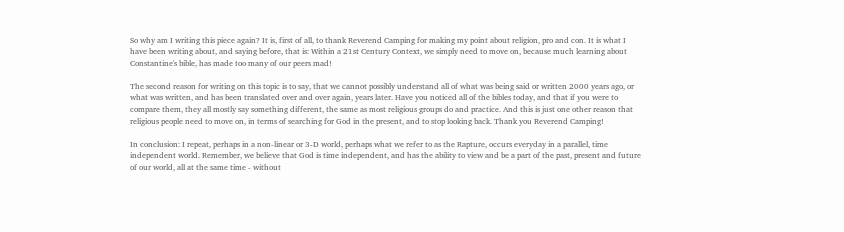So why am I writing this piece again? It is, first of all, to thank Reverend Camping for making my point about religion, pro and con. It is what I have been writing about, and saying before, that is: Within a 21st Century Context, we simply need to move on, because much learning about Constantine's bible, has made too many of our peers mad!

The second reason for writing on this topic is to say, that we cannot possibly understand all of what was being said or written 2000 years ago, or what was written, and has been translated over and over again, years later. Have you noticed all of the bibles today, and that if you were to compare them, they all mostly say something different, the same as most religious groups do and practice. And this is just one other reason that religious people need to move on, in terms of searching for God in the present, and to stop looking back. Thank you Reverend Camping!

In conclusion: I repeat, perhaps in a non-linear or 3-D world, perhaps what we refer to as the Rapture, occurs everyday in a parallel, time independent world. Remember, we believe that God is time independent, and has the ability to view and be a part of the past, present and future of our world, all at the same time - without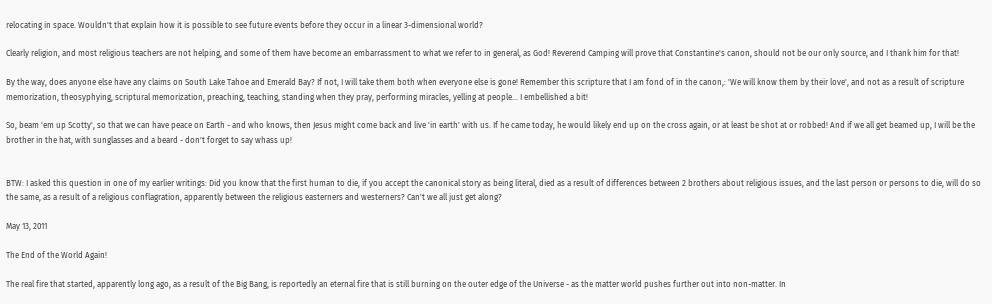relocating in space. Wouldn't that explain how it is possible to see future events before they occur in a linear 3-dimensional world?

Clearly religion, and most religious teachers are not helping, and some of them have become an embarrassment to what we refer to in general, as God! Reverend Camping will prove that Constantine's canon, should not be our only source, and I thank him for that!

By the way, does anyone else have any claims on South Lake Tahoe and Emerald Bay? If not, I will take them both when everyone else is gone! Remember this scripture that I am fond of in the canon,: 'We will know them by their love', and not as a result of scripture memorization, theosyphying, scriptural memorization, preaching, teaching, standing when they pray, performing miracles, yelling at people... I embellished a bit!

So, beam 'em up Scotty', so that we can have peace on Earth - and who knows, then Jesus might come back and live 'in earth' with us. If he came today, he would likely end up on the cross again, or at least be shot at or robbed! And if we all get beamed up, I will be the brother in the hat, with sunglasses and a beard - don't forget to say whass up!


BTW: I asked this question in one of my earlier writings: Did you know that the first human to die, if you accept the canonical story as being literal, died as a result of differences between 2 brothers about religious issues, and the last person or persons to die, will do so the same, as a result of a religious conflagration, apparently between the religious easterners and westerners? Can't we all just get along?

May 13, 2011

The End of the World Again!

The real fire that started, apparently long ago, as a result of the Big Bang, is reportedly an eternal fire that is still burning on the outer edge of the Universe - as the matter world pushes further out into non-matter. In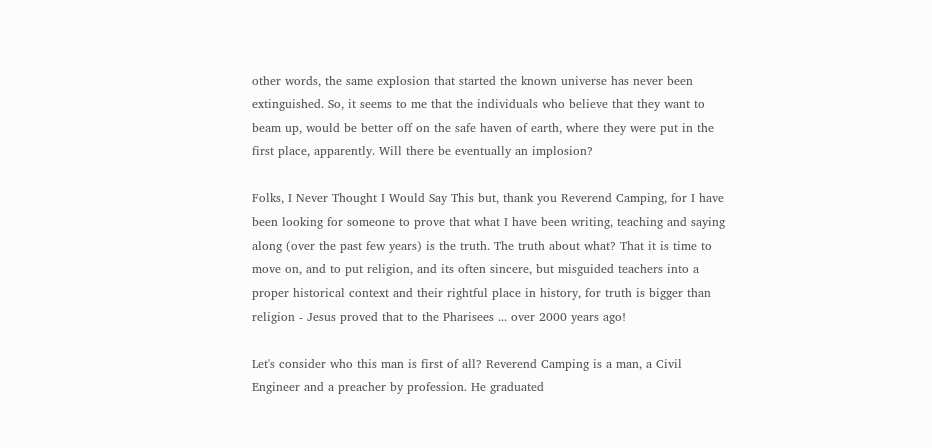other words, the same explosion that started the known universe has never been extinguished. So, it seems to me that the individuals who believe that they want to beam up, would be better off on the safe haven of earth, where they were put in the first place, apparently. Will there be eventually an implosion?

Folks, I Never Thought I Would Say This but, thank you Reverend Camping, for I have been looking for someone to prove that what I have been writing, teaching and saying along (over the past few years) is the truth. The truth about what? That it is time to move on, and to put religion, and its often sincere, but misguided teachers into a proper historical context and their rightful place in history, for truth is bigger than religion - Jesus proved that to the Pharisees ... over 2000 years ago!

Let's consider who this man is first of all? Reverend Camping is a man, a Civil Engineer and a preacher by profession. He graduated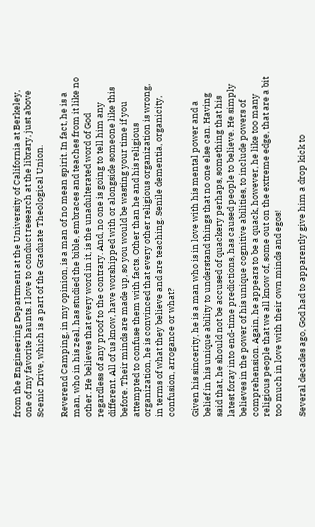from the Engineering Department at the University of California at Berkeley, one of my favorite haunts. I love to conduct research at the library, just above Scenic Drive, which is a part of the Graduate Theological Union.

Reverend Camping, in my opinion, is a man of no mean spirit. In fact, he is a man, who in his zeal, has studied the bible, embraces and teaches from it like no other. He believes that every word in it, is the unadulterated word of God regardless of any proof to the contrary. And, no one is going to tell him any different. All of us know, have worshipped with or alongside someone like this before. Their minds are made up, so you would be wasting your time if you attempted to confuse them with facts. Other than he and his religious organization, he is convinced that every other religious organization is wrong, in terms of what they believe and are teaching. Senile dementia, organicity, confusion, arrogance or what?

Given his sincerity, he is a man who is in love with his mental power and a belief in his unique ability to understand things that no one else can. Having said that, he should not be accused of quackery perhaps, something that his latest foray into end-time predictions, has caused people to believe. He simply believes in the power of his unique cognitive abilities, to include powers of comprehension. Again, he appears to be a quack, however, he like too many religious people that we all know of, some out on the extreme edge, that are a bit too much in love with their own minds and egos!

Several decades ago, God had to apparently give him a drop kick to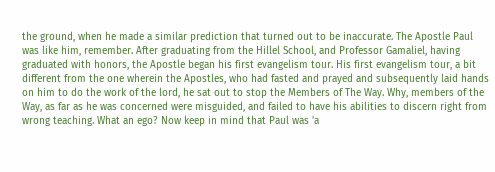the ground, when he made a similar prediction that turned out to be inaccurate. The Apostle Paul was like him, remember. After graduating from the Hillel School, and Professor Gamaliel, having graduated with honors, the Apostle began his first evangelism tour. His first evangelism tour, a bit different from the one wherein the Apostles, who had fasted and prayed and subsequently laid hands on him to do the work of the lord, he sat out to stop the Members of The Way. Why, members of the Way, as far as he was concerned were misguided, and failed to have his abilities to discern right from wrong teaching. What an ego? Now keep in mind that Paul was 'a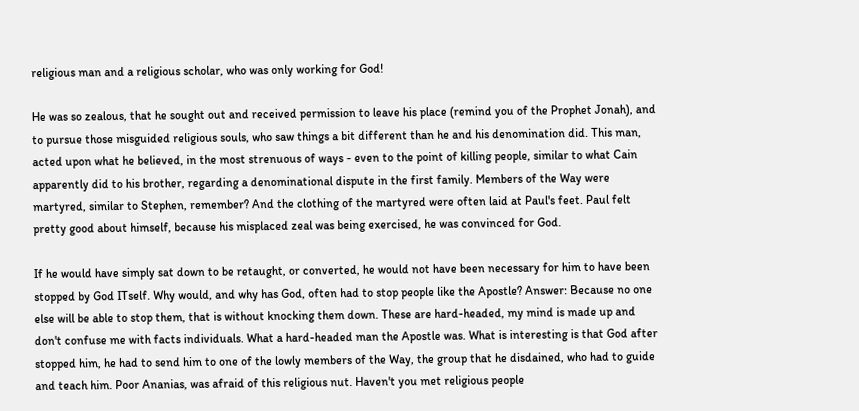religious man and a religious scholar, who was only working for God!

He was so zealous, that he sought out and received permission to leave his place (remind you of the Prophet Jonah), and to pursue those misguided religious souls, who saw things a bit different than he and his denomination did. This man, acted upon what he believed, in the most strenuous of ways - even to the point of killing people, similar to what Cain apparently did to his brother, regarding a denominational dispute in the first family. Members of the Way were martyred, similar to Stephen, remember? And the clothing of the martyred were often laid at Paul's feet. Paul felt pretty good about himself, because his misplaced zeal was being exercised, he was convinced for God.

If he would have simply sat down to be retaught, or converted, he would not have been necessary for him to have been stopped by God ITself. Why would, and why has God, often had to stop people like the Apostle? Answer: Because no one else will be able to stop them, that is without knocking them down. These are hard-headed, my mind is made up and don't confuse me with facts individuals. What a hard-headed man the Apostle was. What is interesting is that God after stopped him, he had to send him to one of the lowly members of the Way, the group that he disdained, who had to guide and teach him. Poor Ananias, was afraid of this religious nut. Haven't you met religious people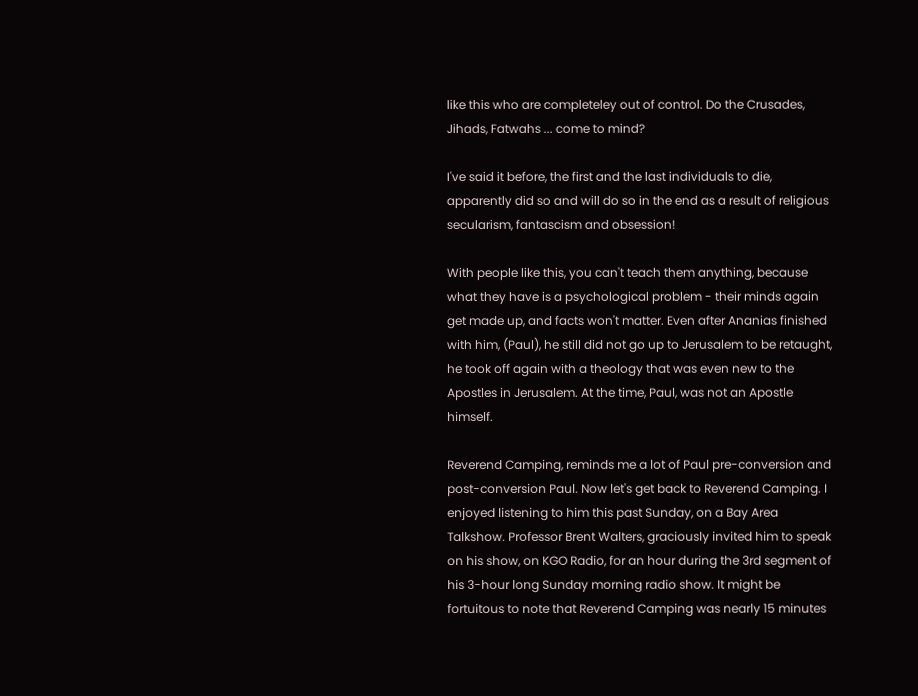like this who are completeley out of control. Do the Crusades, Jihads, Fatwahs ... come to mind?

I've said it before, the first and the last individuals to die, apparently did so and will do so in the end as a result of religious secularism, fantascism and obsession!

With people like this, you can't teach them anything, because what they have is a psychological problem - their minds again get made up, and facts won't matter. Even after Ananias finished with him, (Paul), he still did not go up to Jerusalem to be retaught, he took off again with a theology that was even new to the Apostles in Jerusalem. At the time, Paul, was not an Apostle himself.

Reverend Camping, reminds me a lot of Paul pre-conversion and post-conversion Paul. Now let's get back to Reverend Camping. I enjoyed listening to him this past Sunday, on a Bay Area Talkshow. Professor Brent Walters, graciously invited him to speak on his show, on KGO Radio, for an hour during the 3rd segment of his 3-hour long Sunday morning radio show. It might be fortuitous to note that Reverend Camping was nearly 15 minutes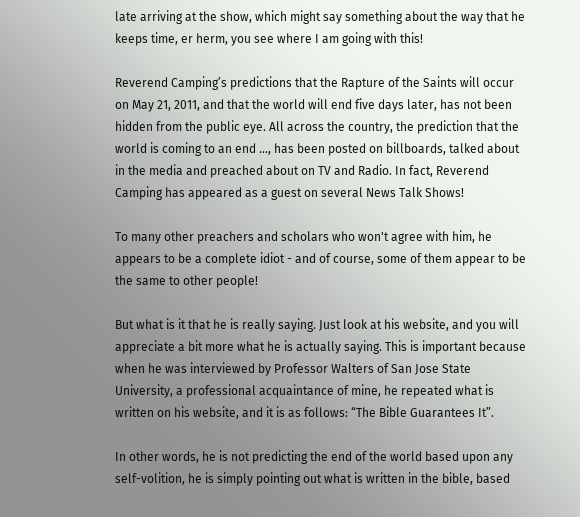late arriving at the show, which might say something about the way that he keeps time, er herm, you see where I am going with this!

Reverend Camping’s predictions that the Rapture of the Saints will occur on May 21, 2011, and that the world will end five days later, has not been hidden from the public eye. All across the country, the prediction that the world is coming to an end …, has been posted on billboards, talked about in the media and preached about on TV and Radio. In fact, Reverend Camping has appeared as a guest on several News Talk Shows!

To many other preachers and scholars who won't agree with him, he appears to be a complete idiot - and of course, some of them appear to be the same to other people!

But what is it that he is really saying. Just look at his website, and you will appreciate a bit more what he is actually saying. This is important because when he was interviewed by Professor Walters of San Jose State University, a professional acquaintance of mine, he repeated what is written on his website, and it is as follows: “The Bible Guarantees It”.

In other words, he is not predicting the end of the world based upon any self-volition, he is simply pointing out what is written in the bible, based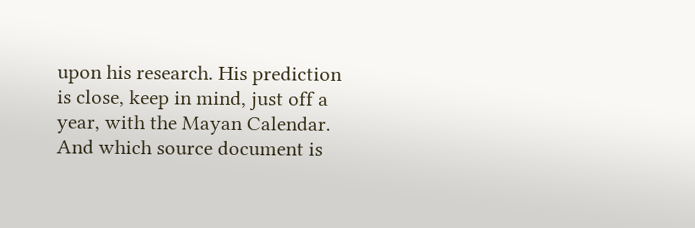upon his research. His prediction is close, keep in mind, just off a year, with the Mayan Calendar. And which source document is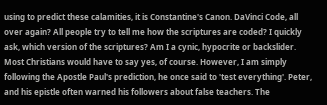using to predict these calamities, it is Constantine's Canon. DaVinci Code, all over again? All people try to tell me how the scriptures are coded? I quickly ask, which version of the scriptures? Am I a cynic, hypocrite or backslider. Most Christians would have to say yes, of course. However, I am simply following the Apostle Paul's prediction, he once said to 'test everything'. Peter, and his epistle often warned his followers about false teachers. The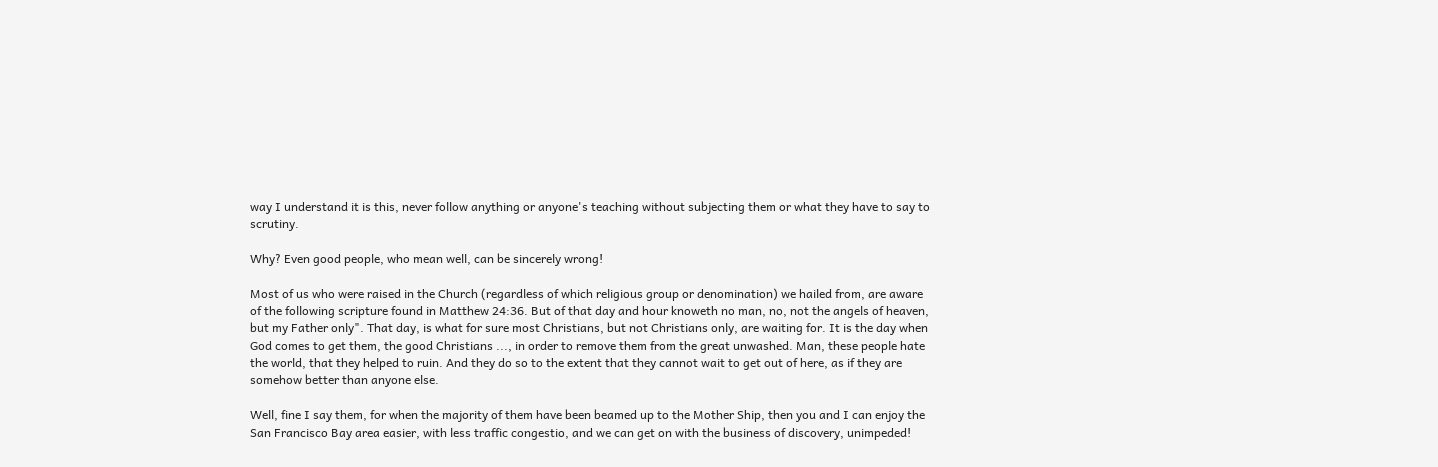way I understand it is this, never follow anything or anyone's teaching without subjecting them or what they have to say to scrutiny.

Why? Even good people, who mean well, can be sincerely wrong!

Most of us who were raised in the Church (regardless of which religious group or denomination) we hailed from, are aware of the following scripture found in Matthew 24:36. But of that day and hour knoweth no man, no, not the angels of heaven, but my Father only". That day, is what for sure most Christians, but not Christians only, are waiting for. It is the day when God comes to get them, the good Christians ..., in order to remove them from the great unwashed. Man, these people hate the world, that they helped to ruin. And they do so to the extent that they cannot wait to get out of here, as if they are somehow better than anyone else.

Well, fine I say them, for when the majority of them have been beamed up to the Mother Ship, then you and I can enjoy the San Francisco Bay area easier, with less traffic congestio, and we can get on with the business of discovery, unimpeded!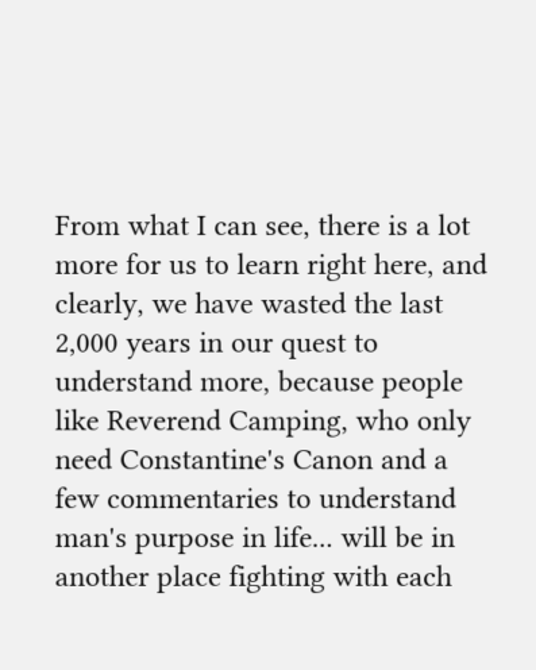From what I can see, there is a lot more for us to learn right here, and clearly, we have wasted the last 2,000 years in our quest to understand more, because people like Reverend Camping, who only need Constantine's Canon and a few commentaries to understand man's purpose in life... will be in another place fighting with each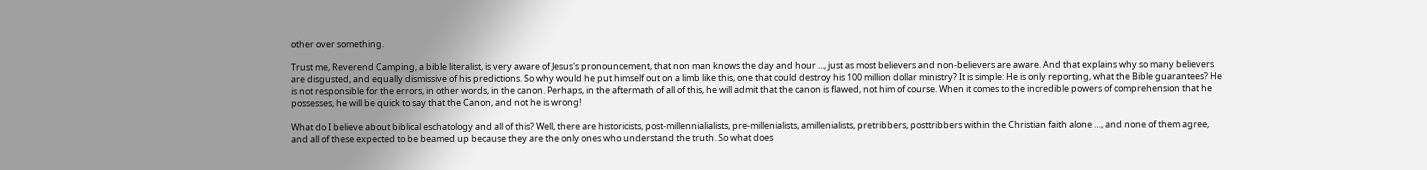other over something.

Trust me, Reverend Camping, a bible literalist, is very aware of Jesus's pronouncement, that non man knows the day and hour ..., just as most believers and non-believers are aware. And that explains why so many believers are disgusted, and equally dismissive of his predictions. So why would he put himself out on a limb like this, one that could destroy his 100 million dollar ministry? It is simple: He is only reporting, what the Bible guarantees? He is not responsible for the errors, in other words, in the canon. Perhaps, in the aftermath of all of this, he will admit that the canon is flawed, not him of course. When it comes to the incredible powers of comprehension that he possesses, he will be quick to say that the Canon, and not he is wrong!

What do I believe about biblical eschatology and all of this? Well, there are historicists, post-millennialialists, pre-millenialists, amillenialists, pretribbers, posttribbers within the Christian faith alone …, and none of them agree, and all of these expected to be beamed up because they are the only ones who understand the truth. So what does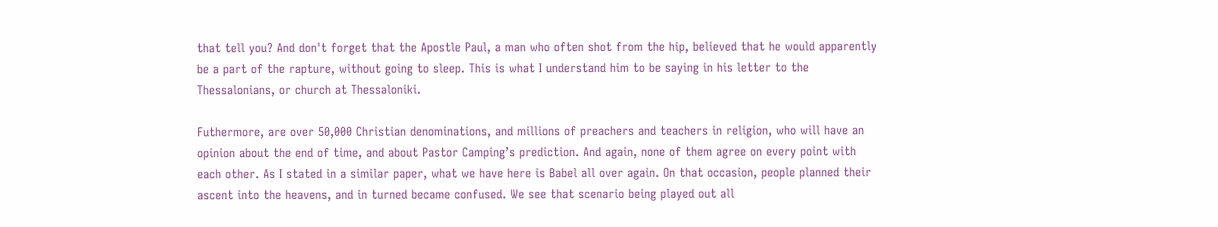that tell you? And don't forget that the Apostle Paul, a man who often shot from the hip, believed that he would apparently be a part of the rapture, without going to sleep. This is what I understand him to be saying in his letter to the Thessalonians, or church at Thessaloniki.

Futhermore, are over 50,000 Christian denominations, and millions of preachers and teachers in religion, who will have an opinion about the end of time, and about Pastor Camping’s prediction. And again, none of them agree on every point with each other. As I stated in a similar paper, what we have here is Babel all over again. On that occasion, people planned their ascent into the heavens, and in turned became confused. We see that scenario being played out all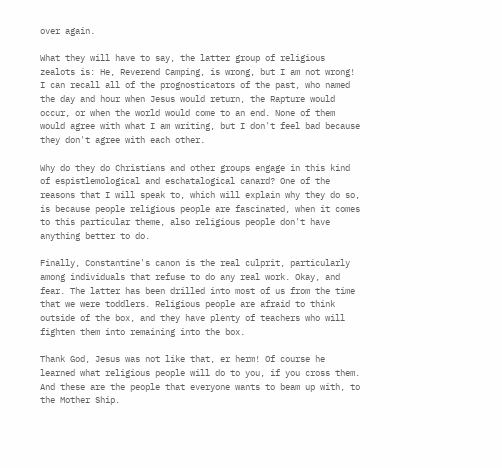over again.

What they will have to say, the latter group of religious zealots is: He, Reverend Camping, is wrong, but I am not wrong! I can recall all of the prognosticators of the past, who named the day and hour when Jesus would return, the Rapture would occur, or when the world would come to an end. None of them would agree with what I am writing, but I don't feel bad because they don't agree with each other.

Why do they do Christians and other groups engage in this kind of espistlemological and eschatalogical canard? One of the reasons that I will speak to, which will explain why they do so, is because people religious people are fascinated, when it comes to this particular theme, also religious people don't have anything better to do.

Finally, Constantine's canon is the real culprit, particularly among individuals that refuse to do any real work. Okay, and fear. The latter has been drilled into most of us from the time that we were toddlers. Religious people are afraid to think outside of the box, and they have plenty of teachers who will fighten them into remaining into the box.

Thank God, Jesus was not like that, er herm! Of course he learned what religious people will do to you, if you cross them. And these are the people that everyone wants to beam up with, to the Mother Ship.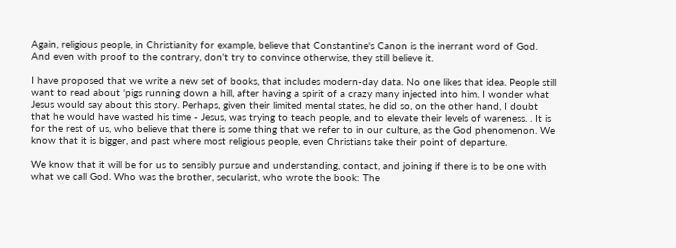Again, religious people, in Christianity for example, believe that Constantine's Canon is the inerrant word of God. And even with proof to the contrary, don't try to convince otherwise, they still believe it.

I have proposed that we write a new set of books, that includes modern-day data. No one likes that idea. People still want to read about 'pigs running down a hill, after having a spirit of a crazy many injected into him. I wonder what Jesus would say about this story. Perhaps, given their limited mental states, he did so, on the other hand, I doubt that he would have wasted his time - Jesus, was trying to teach people, and to elevate their levels of wareness. . It is for the rest of us, who believe that there is some thing that we refer to in our culture, as the God phenomenon. We know that it is bigger, and past where most religious people, even Christians take their point of departure.

We know that it will be for us to sensibly pursue and understanding, contact, and joining if there is to be one with what we call God. Who was the brother, secularist, who wrote the book: The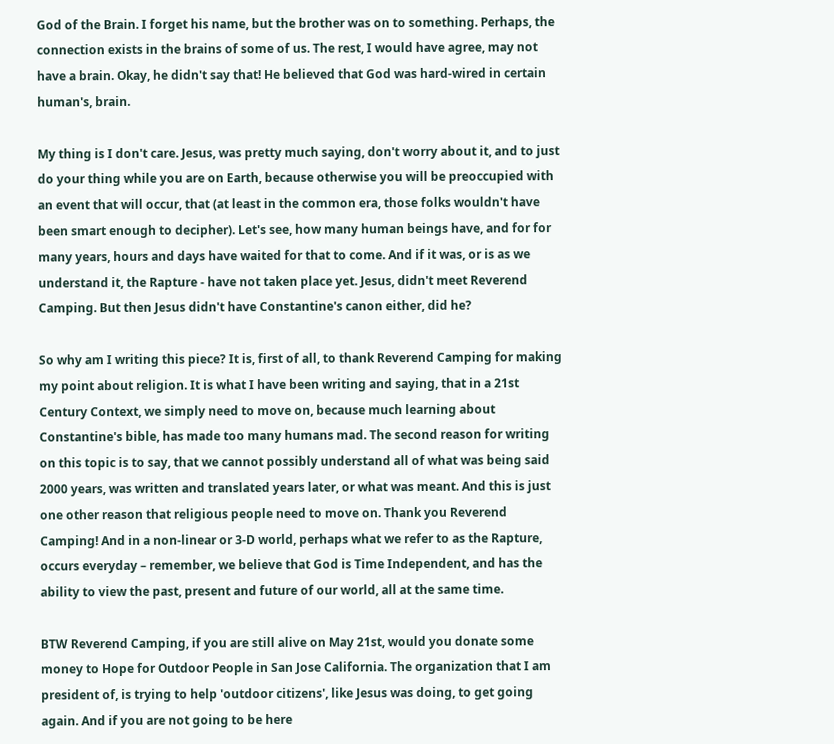God of the Brain. I forget his name, but the brother was on to something. Perhaps, the connection exists in the brains of some of us. The rest, I would have agree, may not have a brain. Okay, he didn't say that! He believed that God was hard-wired in certain human's, brain.

My thing is I don't care. Jesus, was pretty much saying, don't worry about it, and to just do your thing while you are on Earth, because otherwise you will be preoccupied with an event that will occur, that (at least in the common era, those folks wouldn't have been smart enough to decipher). Let's see, how many human beings have, and for for many years, hours and days have waited for that to come. And if it was, or is as we understand it, the Rapture - have not taken place yet. Jesus, didn't meet Reverend Camping. But then Jesus didn't have Constantine's canon either, did he?

So why am I writing this piece? It is, first of all, to thank Reverend Camping for making my point about religion. It is what I have been writing and saying, that in a 21st Century Context, we simply need to move on, because much learning about Constantine's bible, has made too many humans mad. The second reason for writing on this topic is to say, that we cannot possibly understand all of what was being said 2000 years, was written and translated years later, or what was meant. And this is just one other reason that religious people need to move on. Thank you Reverend Camping! And in a non-linear or 3-D world, perhaps what we refer to as the Rapture, occurs everyday – remember, we believe that God is Time Independent, and has the ability to view the past, present and future of our world, all at the same time.

BTW Reverend Camping, if you are still alive on May 21st, would you donate some money to Hope for Outdoor People in San Jose California. The organization that I am president of, is trying to help 'outdoor citizens', like Jesus was doing, to get going again. And if you are not going to be here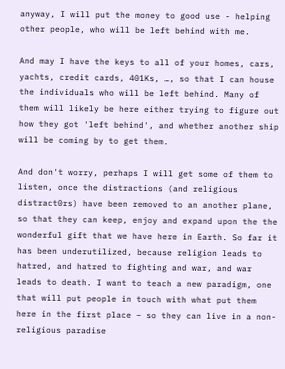anyway, I will put the money to good use - helping other people, who will be left behind with me.

And may I have the keys to all of your homes, cars, yachts, credit cards, 401Ks, …, so that I can house the individuals who will be left behind. Many of them will likely be here either trying to figure out how they got 'left behind', and whether another ship will be coming by to get them.

And don't worry, perhaps I will get some of them to listen, once the distractions (and religious distract0rs) have been removed to an another plane, so that they can keep, enjoy and expand upon the the wonderful gift that we have here in Earth. So far it has been underutilized, because religion leads to hatred, and hatred to fighting and war, and war leads to death. I want to teach a new paradigm, one that will put people in touch with what put them here in the first place – so they can live in a non-religious paradise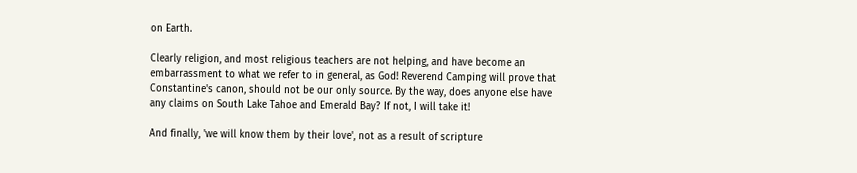on Earth.

Clearly religion, and most religious teachers are not helping, and have become an embarrassment to what we refer to in general, as God! Reverend Camping will prove that Constantine's canon, should not be our only source. By the way, does anyone else have any claims on South Lake Tahoe and Emerald Bay? If not, I will take it!

And finally, 'we will know them by their love', not as a result of scripture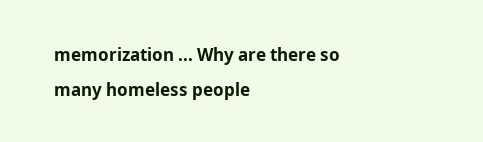memorization ... Why are there so many homeless people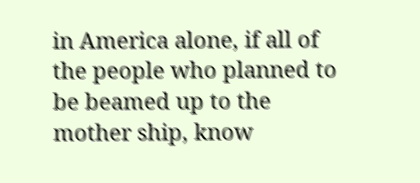in America alone, if all of the people who planned to be beamed up to the mother ship, know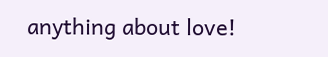anything about love!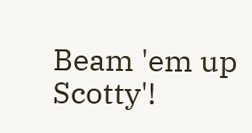Beam 'em up Scotty'!